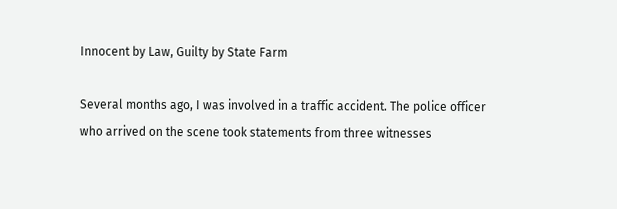Innocent by Law, Guilty by State Farm

Several months ago, I was involved in a traffic accident. The police officer who arrived on the scene took statements from three witnesses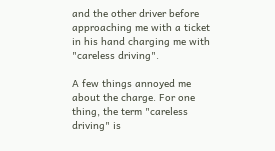and the other driver before approaching me with a ticket in his hand charging me with "careless driving".

A few things annoyed me about the charge. For one thing, the term "careless driving" is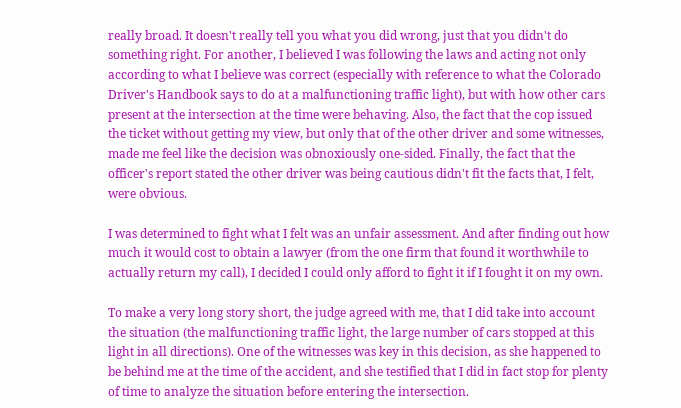really broad. It doesn't really tell you what you did wrong, just that you didn't do something right. For another, I believed I was following the laws and acting not only according to what I believe was correct (especially with reference to what the Colorado Driver's Handbook says to do at a malfunctioning traffic light), but with how other cars present at the intersection at the time were behaving. Also, the fact that the cop issued the ticket without getting my view, but only that of the other driver and some witnesses, made me feel like the decision was obnoxiously one-sided. Finally, the fact that the officer's report stated the other driver was being cautious didn't fit the facts that, I felt, were obvious.

I was determined to fight what I felt was an unfair assessment. And after finding out how much it would cost to obtain a lawyer (from the one firm that found it worthwhile to actually return my call), I decided I could only afford to fight it if I fought it on my own.

To make a very long story short, the judge agreed with me, that I did take into account the situation (the malfunctioning traffic light, the large number of cars stopped at this light in all directions). One of the witnesses was key in this decision, as she happened to be behind me at the time of the accident, and she testified that I did in fact stop for plenty of time to analyze the situation before entering the intersection.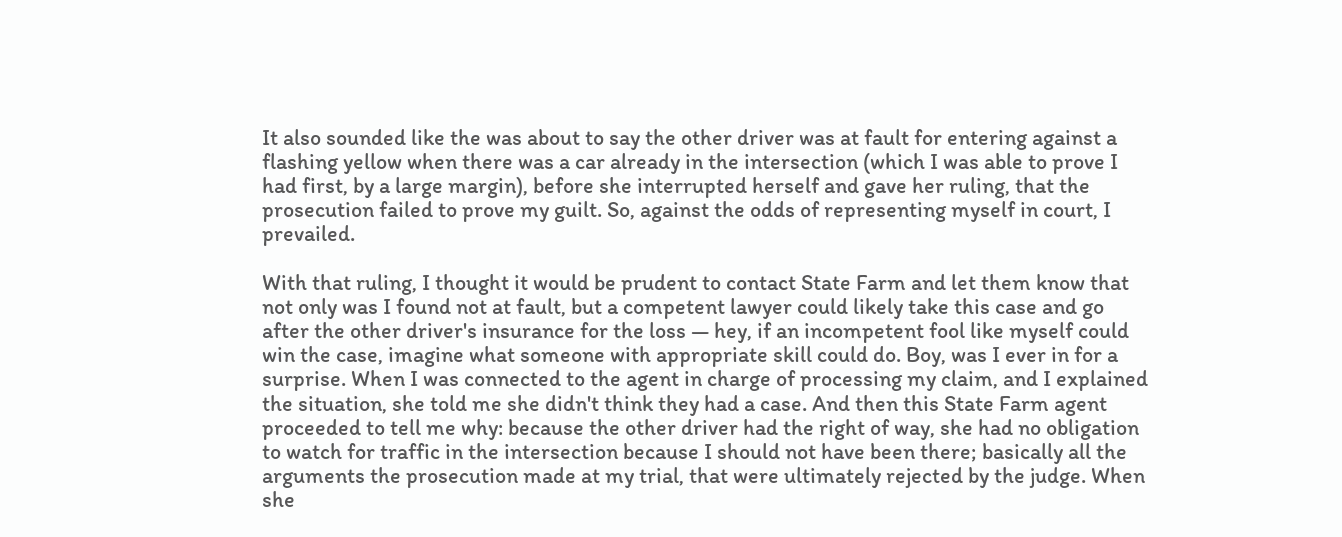It also sounded like the was about to say the other driver was at fault for entering against a flashing yellow when there was a car already in the intersection (which I was able to prove I had first, by a large margin), before she interrupted herself and gave her ruling, that the prosecution failed to prove my guilt. So, against the odds of representing myself in court, I prevailed.

With that ruling, I thought it would be prudent to contact State Farm and let them know that not only was I found not at fault, but a competent lawyer could likely take this case and go after the other driver's insurance for the loss — hey, if an incompetent fool like myself could win the case, imagine what someone with appropriate skill could do. Boy, was I ever in for a surprise. When I was connected to the agent in charge of processing my claim, and I explained the situation, she told me she didn't think they had a case. And then this State Farm agent proceeded to tell me why: because the other driver had the right of way, she had no obligation to watch for traffic in the intersection because I should not have been there; basically all the arguments the prosecution made at my trial, that were ultimately rejected by the judge. When she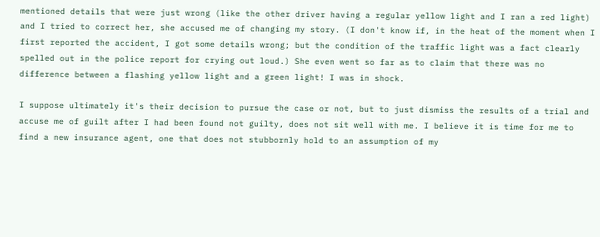mentioned details that were just wrong (like the other driver having a regular yellow light and I ran a red light) and I tried to correct her, she accused me of changing my story. (I don't know if, in the heat of the moment when I first reported the accident, I got some details wrong; but the condition of the traffic light was a fact clearly spelled out in the police report for crying out loud.) She even went so far as to claim that there was no difference between a flashing yellow light and a green light! I was in shock.

I suppose ultimately it's their decision to pursue the case or not, but to just dismiss the results of a trial and accuse me of guilt after I had been found not guilty, does not sit well with me. I believe it is time for me to find a new insurance agent, one that does not stubbornly hold to an assumption of my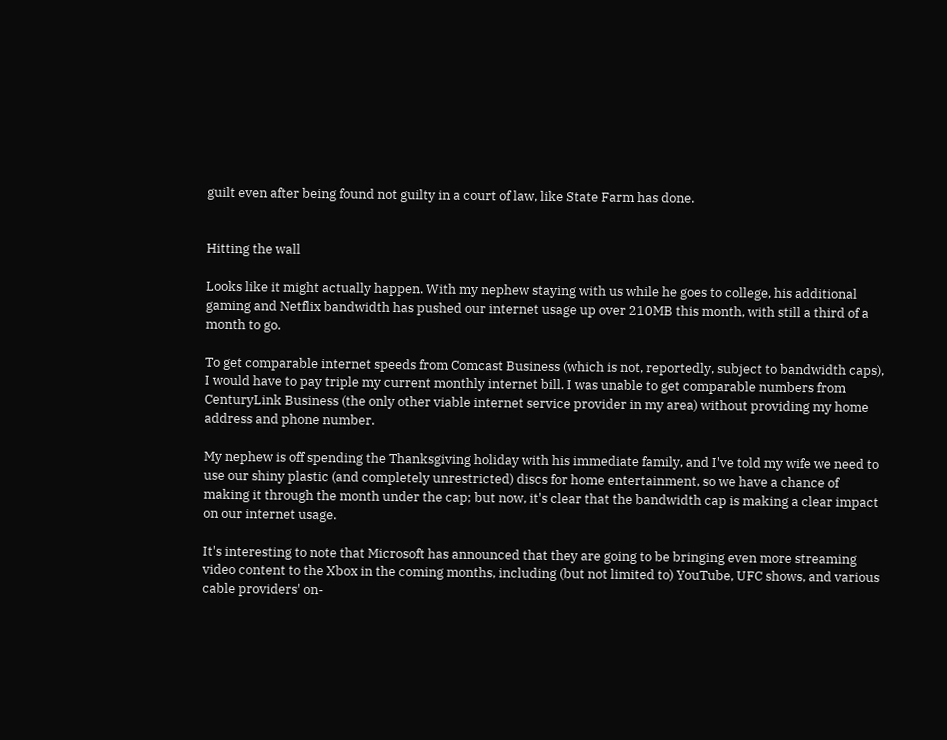guilt even after being found not guilty in a court of law, like State Farm has done.


Hitting the wall

Looks like it might actually happen. With my nephew staying with us while he goes to college, his additional gaming and Netflix bandwidth has pushed our internet usage up over 210MB this month, with still a third of a month to go.

To get comparable internet speeds from Comcast Business (which is not, reportedly, subject to bandwidth caps), I would have to pay triple my current monthly internet bill. I was unable to get comparable numbers from CenturyLink Business (the only other viable internet service provider in my area) without providing my home address and phone number.

My nephew is off spending the Thanksgiving holiday with his immediate family, and I've told my wife we need to use our shiny plastic (and completely unrestricted) discs for home entertainment, so we have a chance of making it through the month under the cap; but now, it's clear that the bandwidth cap is making a clear impact on our internet usage.

It's interesting to note that Microsoft has announced that they are going to be bringing even more streaming video content to the Xbox in the coming months, including (but not limited to) YouTube, UFC shows, and various cable providers' on-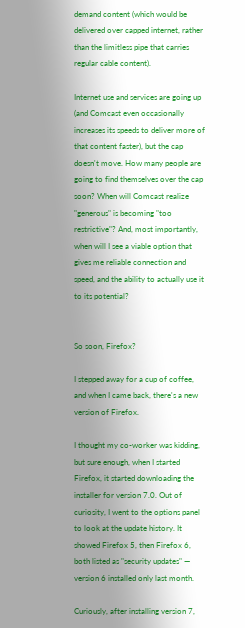demand content (which would be delivered over capped internet, rather than the limitless pipe that carries regular cable content).

Internet use and services are going up (and Comcast even occasionally increases its speeds to deliver more of that content faster), but the cap doesn't move. How many people are going to find themselves over the cap soon? When will Comcast realize "generous" is becoming "too restrictive"? And, most importantly, when will I see a viable option that gives me reliable connection and speed, and the ability to actually use it to its potential?


So soon, Firefox?

I stepped away for a cup of coffee, and when I came back, there's a new version of Firefox.

I thought my co-worker was kidding, but sure enough, when I started Firefox, it started downloading the installer for version 7.0. Out of curiosity, I went to the options panel to look at the update history. It showed Firefox 5, then Firefox 6, both listed as "security updates" — version 6 installed only last month.

Curiously, after installing version 7,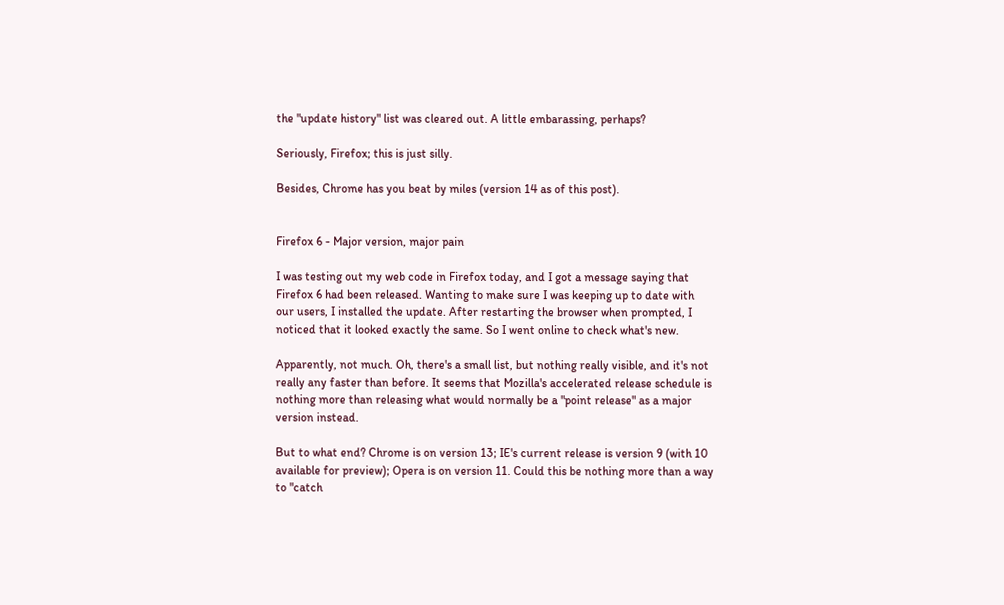the "update history" list was cleared out. A little embarassing, perhaps?

Seriously, Firefox; this is just silly.

Besides, Chrome has you beat by miles (version 14 as of this post).


Firefox 6 - Major version, major pain

I was testing out my web code in Firefox today, and I got a message saying that Firefox 6 had been released. Wanting to make sure I was keeping up to date with our users, I installed the update. After restarting the browser when prompted, I noticed that it looked exactly the same. So I went online to check what's new.

Apparently, not much. Oh, there's a small list, but nothing really visible, and it's not really any faster than before. It seems that Mozilla's accelerated release schedule is nothing more than releasing what would normally be a "point release" as a major version instead.

But to what end? Chrome is on version 13; IE's current release is version 9 (with 10 available for preview); Opera is on version 11. Could this be nothing more than a way to "catch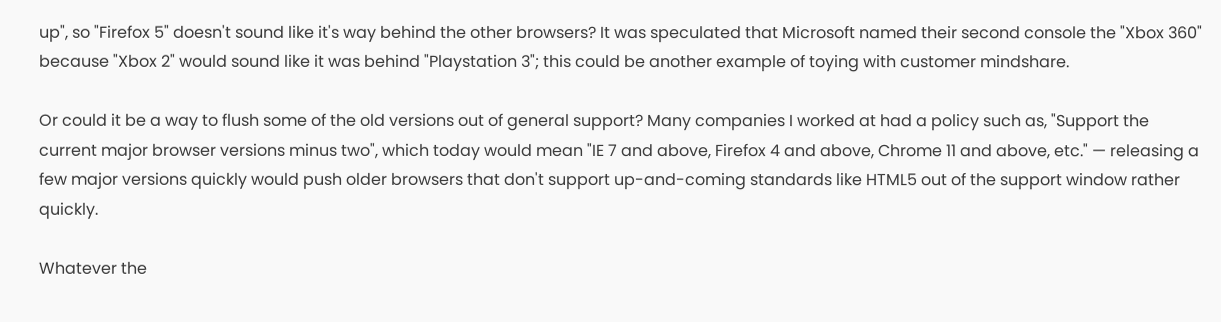up", so "Firefox 5" doesn't sound like it's way behind the other browsers? It was speculated that Microsoft named their second console the "Xbox 360" because "Xbox 2" would sound like it was behind "Playstation 3"; this could be another example of toying with customer mindshare.

Or could it be a way to flush some of the old versions out of general support? Many companies I worked at had a policy such as, "Support the current major browser versions minus two", which today would mean "IE 7 and above, Firefox 4 and above, Chrome 11 and above, etc." — releasing a few major versions quickly would push older browsers that don't support up-and-coming standards like HTML5 out of the support window rather quickly.

Whatever the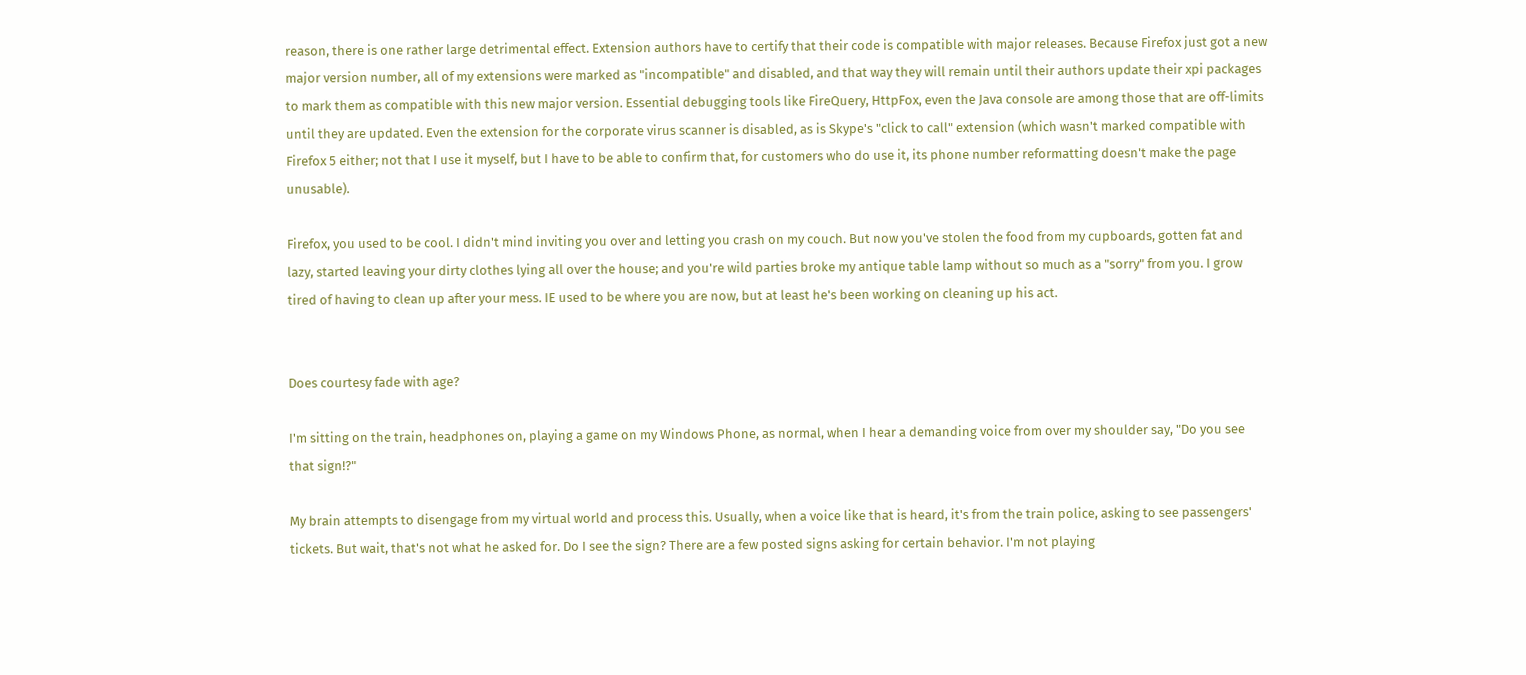reason, there is one rather large detrimental effect. Extension authors have to certify that their code is compatible with major releases. Because Firefox just got a new major version number, all of my extensions were marked as "incompatible" and disabled, and that way they will remain until their authors update their xpi packages to mark them as compatible with this new major version. Essential debugging tools like FireQuery, HttpFox, even the Java console are among those that are off-limits until they are updated. Even the extension for the corporate virus scanner is disabled, as is Skype's "click to call" extension (which wasn't marked compatible with Firefox 5 either; not that I use it myself, but I have to be able to confirm that, for customers who do use it, its phone number reformatting doesn't make the page unusable).

Firefox, you used to be cool. I didn't mind inviting you over and letting you crash on my couch. But now you've stolen the food from my cupboards, gotten fat and lazy, started leaving your dirty clothes lying all over the house; and you're wild parties broke my antique table lamp without so much as a "sorry" from you. I grow tired of having to clean up after your mess. IE used to be where you are now, but at least he's been working on cleaning up his act.


Does courtesy fade with age?

I'm sitting on the train, headphones on, playing a game on my Windows Phone, as normal, when I hear a demanding voice from over my shoulder say, "Do you see that sign!?"

My brain attempts to disengage from my virtual world and process this. Usually, when a voice like that is heard, it's from the train police, asking to see passengers' tickets. But wait, that's not what he asked for. Do I see the sign? There are a few posted signs asking for certain behavior. I'm not playing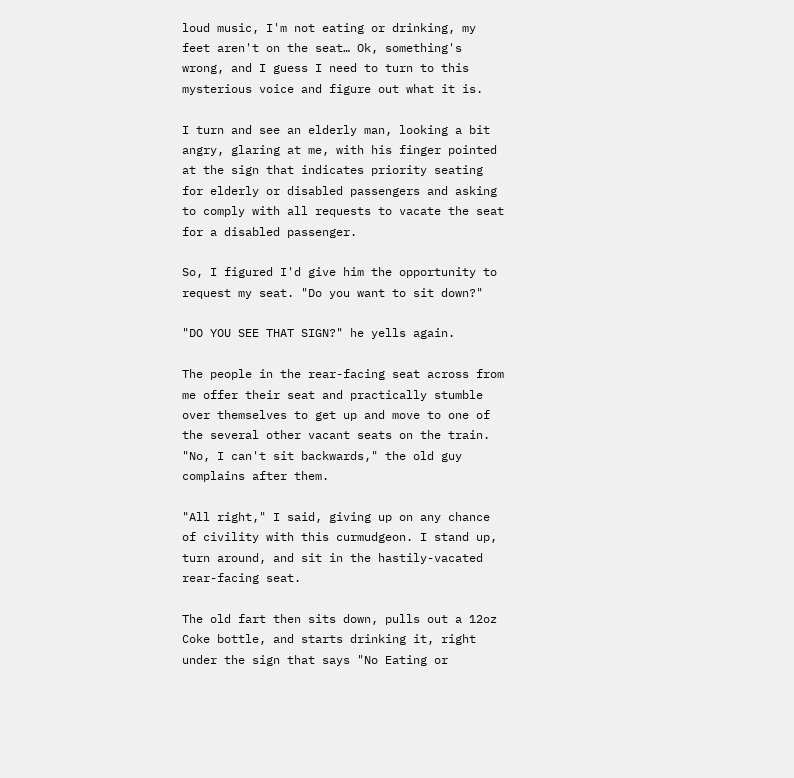loud music, I'm not eating or drinking, my feet aren't on the seat… Ok, something's wrong, and I guess I need to turn to this mysterious voice and figure out what it is.

I turn and see an elderly man, looking a bit angry, glaring at me, with his finger pointed at the sign that indicates priority seating for elderly or disabled passengers and asking to comply with all requests to vacate the seat for a disabled passenger.

So, I figured I'd give him the opportunity to request my seat. "Do you want to sit down?"

"DO YOU SEE THAT SIGN?" he yells again.

The people in the rear-facing seat across from me offer their seat and practically stumble over themselves to get up and move to one of the several other vacant seats on the train. "No, I can't sit backwards," the old guy complains after them.

"All right," I said, giving up on any chance of civility with this curmudgeon. I stand up, turn around, and sit in the hastily-vacated rear-facing seat.

The old fart then sits down, pulls out a 12oz Coke bottle, and starts drinking it, right under the sign that says "No Eating or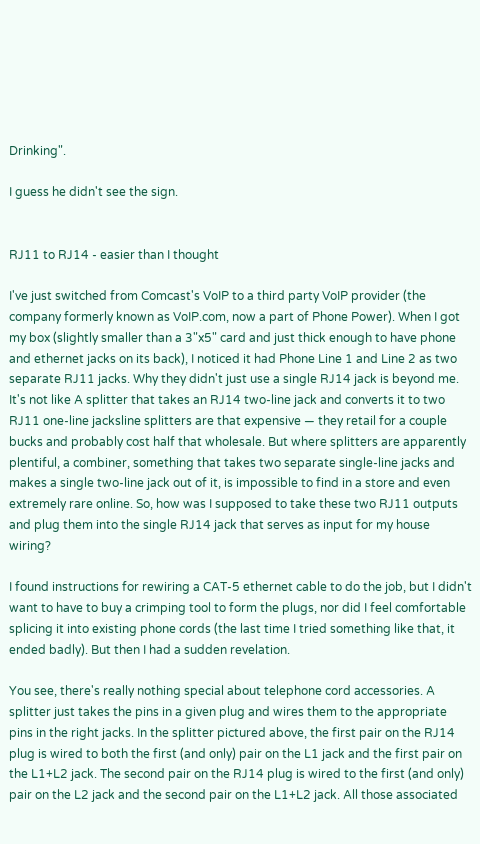Drinking".

I guess he didn't see the sign.


RJ11 to RJ14 - easier than I thought

I've just switched from Comcast's VoIP to a third party VoIP provider (the company formerly known as VoIP.com, now a part of Phone Power). When I got my box (slightly smaller than a 3"x5" card and just thick enough to have phone and ethernet jacks on its back), I noticed it had Phone Line 1 and Line 2 as two separate RJ11 jacks. Why they didn't just use a single RJ14 jack is beyond me. It's not like A splitter that takes an RJ14 two-line jack and converts it to two RJ11 one-line jacksline splitters are that expensive — they retail for a couple bucks and probably cost half that wholesale. But where splitters are apparently plentiful, a combiner, something that takes two separate single-line jacks and makes a single two-line jack out of it, is impossible to find in a store and even extremely rare online. So, how was I supposed to take these two RJ11 outputs and plug them into the single RJ14 jack that serves as input for my house wiring?

I found instructions for rewiring a CAT-5 ethernet cable to do the job, but I didn't want to have to buy a crimping tool to form the plugs, nor did I feel comfortable splicing it into existing phone cords (the last time I tried something like that, it ended badly). But then I had a sudden revelation.

You see, there's really nothing special about telephone cord accessories. A splitter just takes the pins in a given plug and wires them to the appropriate pins in the right jacks. In the splitter pictured above, the first pair on the RJ14 plug is wired to both the first (and only) pair on the L1 jack and the first pair on the L1+L2 jack. The second pair on the RJ14 plug is wired to the first (and only) pair on the L2 jack and the second pair on the L1+L2 jack. All those associated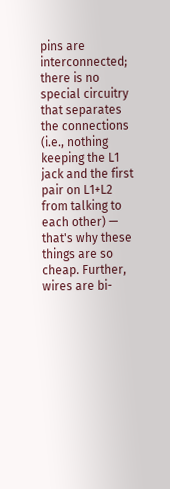pins are interconnected; there is no special circuitry that separates the connections (i.e., nothing keeping the L1 jack and the first pair on L1+L2 from talking to each other) — that's why these things are so cheap. Further, wires are bi-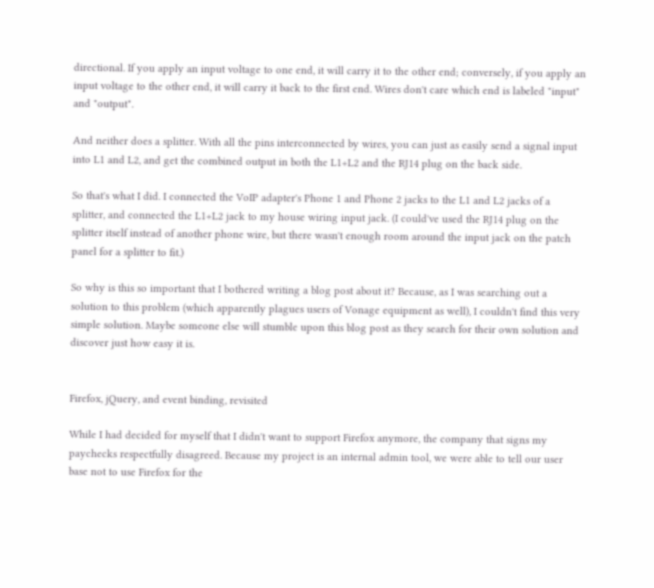directional. If you apply an input voltage to one end, it will carry it to the other end; conversely, if you apply an input voltage to the other end, it will carry it back to the first end. Wires don't care which end is labeled "input" and "output".

And neither does a splitter. With all the pins interconnected by wires, you can just as easily send a signal input into L1 and L2, and get the combined output in both the L1+L2 and the RJ14 plug on the back side.

So that's what I did. I connected the VoIP adapter's Phone 1 and Phone 2 jacks to the L1 and L2 jacks of a splitter, and connected the L1+L2 jack to my house wiring input jack. (I could've used the RJ14 plug on the splitter itself instead of another phone wire, but there wasn't enough room around the input jack on the patch panel for a splitter to fit.)

So why is this so important that I bothered writing a blog post about it? Because, as I was searching out a solution to this problem (which apparently plagues users of Vonage equipment as well), I couldn't find this very simple solution. Maybe someone else will stumble upon this blog post as they search for their own solution and discover just how easy it is.


Firefox, jQuery, and event binding, revisited

While I had decided for myself that I didn't want to support Firefox anymore, the company that signs my paychecks respectfully disagreed. Because my project is an internal admin tool, we were able to tell our user base not to use Firefox for the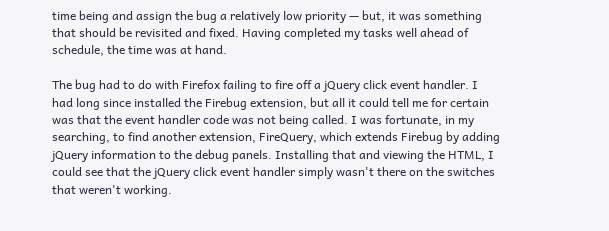time being and assign the bug a relatively low priority — but, it was something that should be revisited and fixed. Having completed my tasks well ahead of schedule, the time was at hand.

The bug had to do with Firefox failing to fire off a jQuery click event handler. I had long since installed the Firebug extension, but all it could tell me for certain was that the event handler code was not being called. I was fortunate, in my searching, to find another extension, FireQuery, which extends Firebug by adding jQuery information to the debug panels. Installing that and viewing the HTML, I could see that the jQuery click event handler simply wasn't there on the switches that weren't working.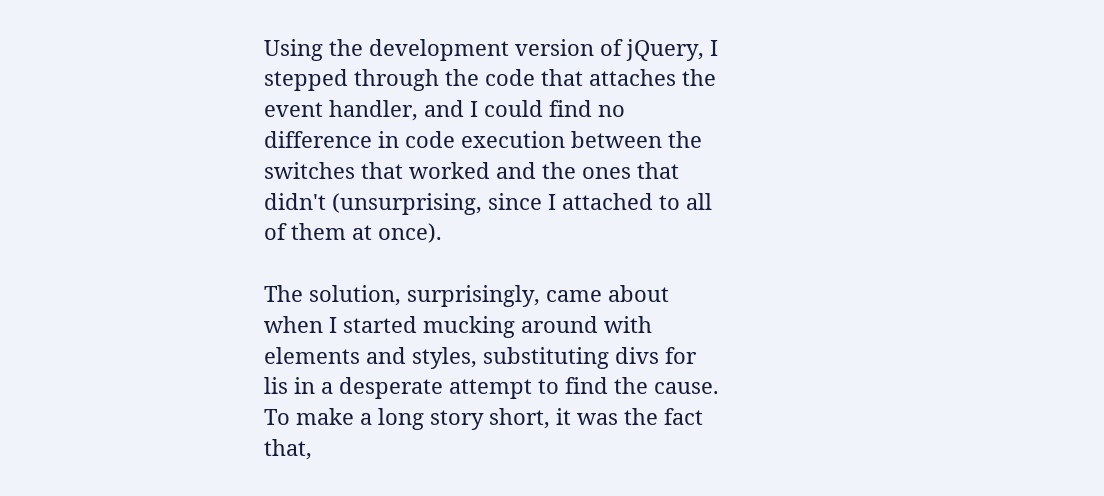Using the development version of jQuery, I stepped through the code that attaches the event handler, and I could find no difference in code execution between the switches that worked and the ones that didn't (unsurprising, since I attached to all of them at once).

The solution, surprisingly, came about when I started mucking around with elements and styles, substituting divs for lis in a desperate attempt to find the cause. To make a long story short, it was the fact that,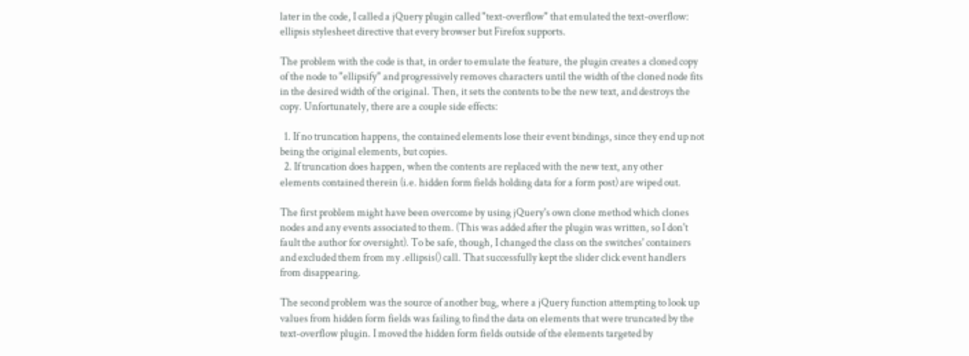later in the code, I called a jQuery plugin called "text-overflow" that emulated the text-overflow: ellipsis stylesheet directive that every browser but Firefox supports.

The problem with the code is that, in order to emulate the feature, the plugin creates a cloned copy of the node to "ellipsify" and progressively removes characters until the width of the cloned node fits in the desired width of the original. Then, it sets the contents to be the new text, and destroys the copy. Unfortunately, there are a couple side effects:

  1. If no truncation happens, the contained elements lose their event bindings, since they end up not being the original elements, but copies.
  2. If truncation does happen, when the contents are replaced with the new text, any other elements contained therein (i.e. hidden form fields holding data for a form post) are wiped out.

The first problem might have been overcome by using jQuery's own clone method which clones nodes and any events associated to them. (This was added after the plugin was written, so I don't fault the author for oversight). To be safe, though, I changed the class on the switches' containers and excluded them from my .ellipsis() call. That successfully kept the slider click event handlers from disappearing.

The second problem was the source of another bug, where a jQuery function attempting to look up values from hidden form fields was failing to find the data on elements that were truncated by the text-overflow plugin. I moved the hidden form fields outside of the elements targeted by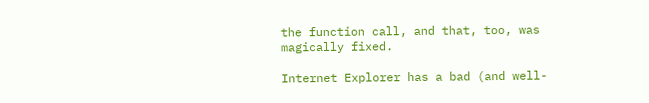the function call, and that, too, was magically fixed.

Internet Explorer has a bad (and well-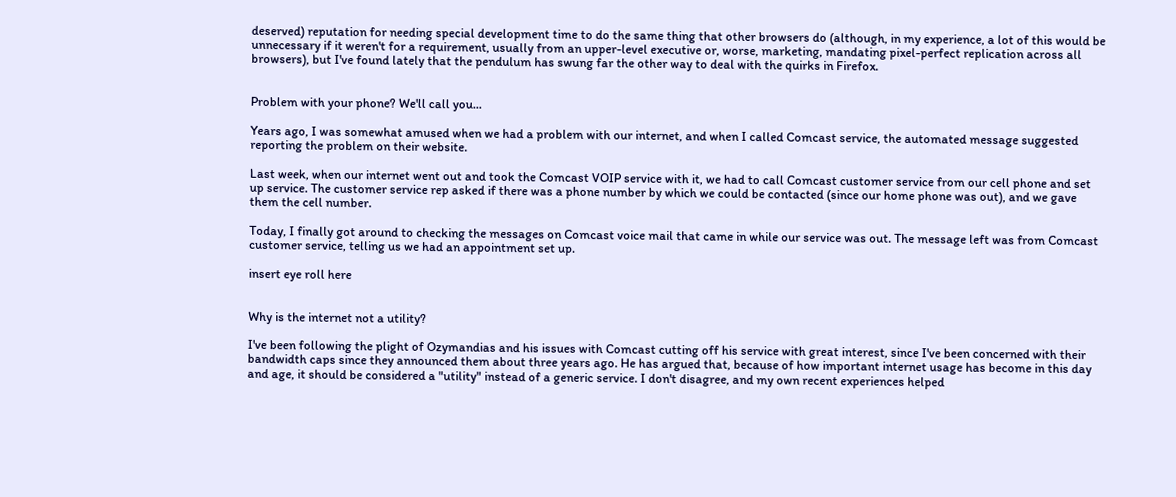deserved) reputation for needing special development time to do the same thing that other browsers do (although, in my experience, a lot of this would be unnecessary if it weren't for a requirement, usually from an upper-level executive or, worse, marketing, mandating pixel-perfect replication across all browsers), but I've found lately that the pendulum has swung far the other way to deal with the quirks in Firefox.


Problem with your phone? We'll call you...

Years ago, I was somewhat amused when we had a problem with our internet, and when I called Comcast service, the automated message suggested reporting the problem on their website.

Last week, when our internet went out and took the Comcast VOIP service with it, we had to call Comcast customer service from our cell phone and set up service. The customer service rep asked if there was a phone number by which we could be contacted (since our home phone was out), and we gave them the cell number.

Today, I finally got around to checking the messages on Comcast voice mail that came in while our service was out. The message left was from Comcast customer service, telling us we had an appointment set up.

insert eye roll here


Why is the internet not a utility?

I've been following the plight of Ozymandias and his issues with Comcast cutting off his service with great interest, since I've been concerned with their bandwidth caps since they announced them about three years ago. He has argued that, because of how important internet usage has become in this day and age, it should be considered a "utility" instead of a generic service. I don't disagree, and my own recent experiences helped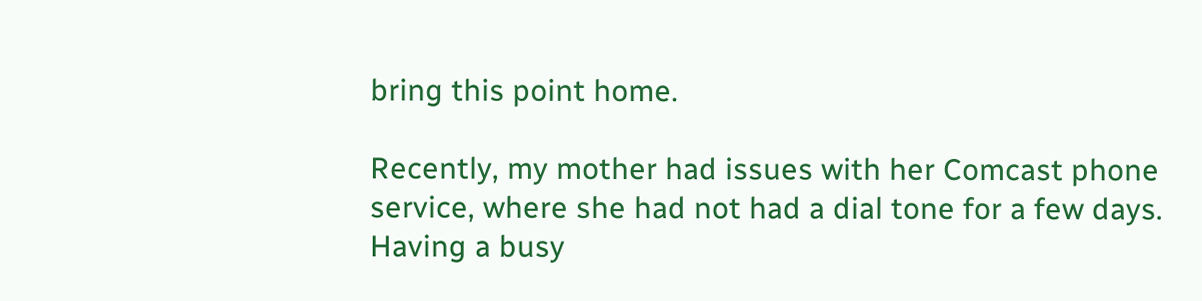bring this point home.

Recently, my mother had issues with her Comcast phone service, where she had not had a dial tone for a few days. Having a busy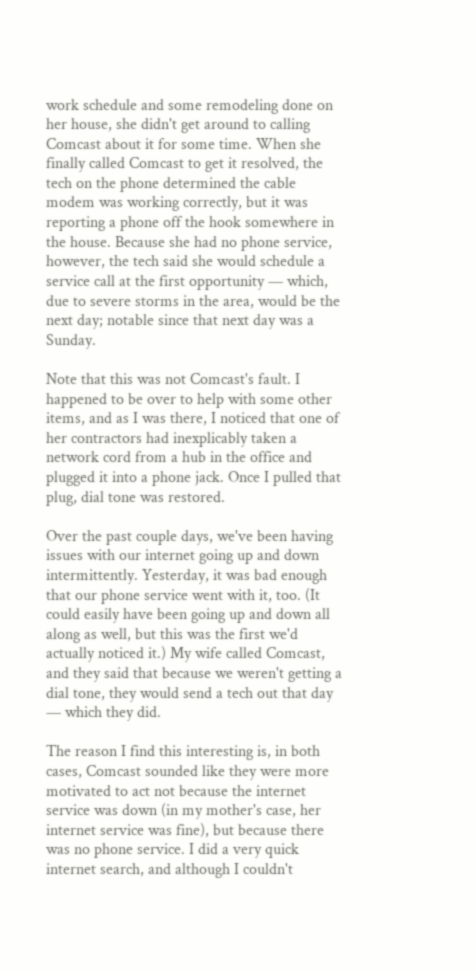work schedule and some remodeling done on her house, she didn't get around to calling Comcast about it for some time. When she finally called Comcast to get it resolved, the tech on the phone determined the cable modem was working correctly, but it was reporting a phone off the hook somewhere in the house. Because she had no phone service, however, the tech said she would schedule a service call at the first opportunity — which, due to severe storms in the area, would be the next day; notable since that next day was a Sunday.

Note that this was not Comcast's fault. I happened to be over to help with some other items, and as I was there, I noticed that one of her contractors had inexplicably taken a network cord from a hub in the office and plugged it into a phone jack. Once I pulled that plug, dial tone was restored.

Over the past couple days, we've been having issues with our internet going up and down intermittently. Yesterday, it was bad enough that our phone service went with it, too. (It could easily have been going up and down all along as well, but this was the first we'd actually noticed it.) My wife called Comcast, and they said that because we weren't getting a dial tone, they would send a tech out that day — which they did.

The reason I find this interesting is, in both cases, Comcast sounded like they were more motivated to act not because the internet service was down (in my mother's case, her internet service was fine), but because there was no phone service. I did a very quick internet search, and although I couldn't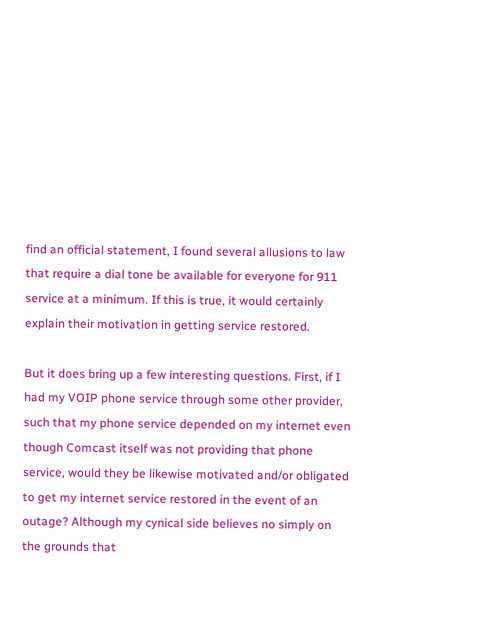find an official statement, I found several allusions to law that require a dial tone be available for everyone for 911 service at a minimum. If this is true, it would certainly explain their motivation in getting service restored.

But it does bring up a few interesting questions. First, if I had my VOIP phone service through some other provider, such that my phone service depended on my internet even though Comcast itself was not providing that phone service, would they be likewise motivated and/or obligated to get my internet service restored in the event of an outage? Although my cynical side believes no simply on the grounds that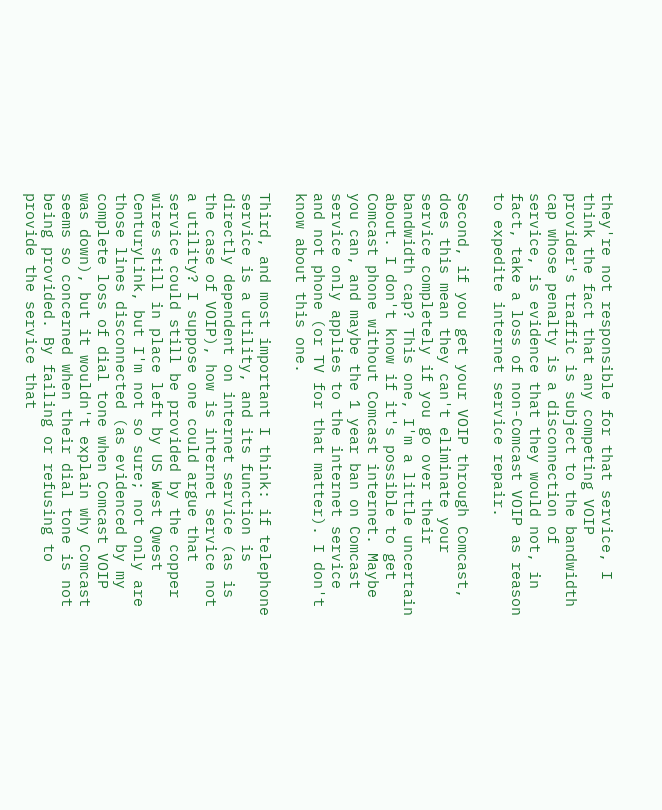they're not responsible for that service, I think the fact that any competing VOIP provider's traffic is subject to the bandwidth cap whose penalty is a disconnection of service, is evidence that they would not, in fact, take a loss of non-Comcast VOIP as reason to expedite internet service repair.

Second, if you get your VOIP through Comcast, does this mean they can't eliminate your service completely if you go over their bandwidth cap? This one, I'm a little uncertain about. I don't know if it's possible to get Comcast phone without Comcast internet. Maybe you can, and maybe the 1 year ban on Comcast service only applies to the internet service and not phone (or TV for that matter). I don't know about this one.

Third, and most important I think: if telephone service is a utility, and its function is directly dependent on internet service (as is the case of VOIP), how is internet service not a utility? I suppose one could argue that service could still be provided by the copper wires still in place left by US West Qwest CenturyLink, but I'm not so sure; not only are those lines disconnected (as evidenced by my complete loss of dial tone when Comcast VOIP was down), but it wouldn't explain why Comcast seems so concerned when their dial tone is not being provided. By failing or refusing to provide the service that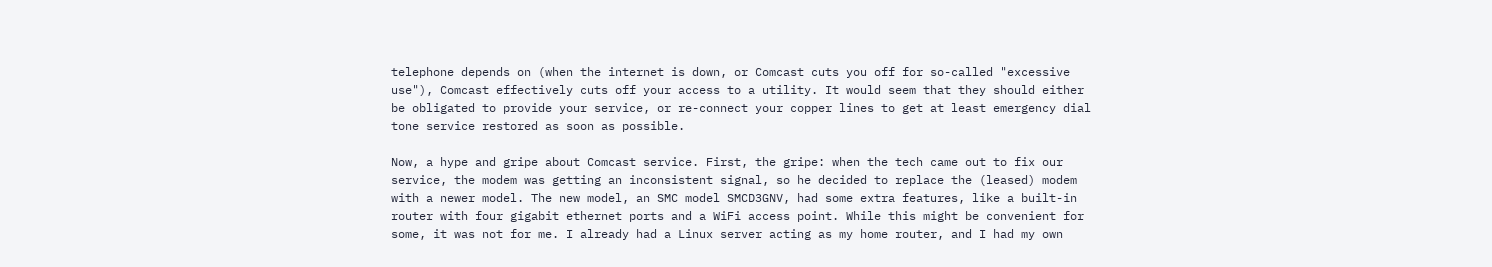telephone depends on (when the internet is down, or Comcast cuts you off for so-called "excessive use"), Comcast effectively cuts off your access to a utility. It would seem that they should either be obligated to provide your service, or re-connect your copper lines to get at least emergency dial tone service restored as soon as possible.

Now, a hype and gripe about Comcast service. First, the gripe: when the tech came out to fix our service, the modem was getting an inconsistent signal, so he decided to replace the (leased) modem with a newer model. The new model, an SMC model SMCD3GNV, had some extra features, like a built-in router with four gigabit ethernet ports and a WiFi access point. While this might be convenient for some, it was not for me. I already had a Linux server acting as my home router, and I had my own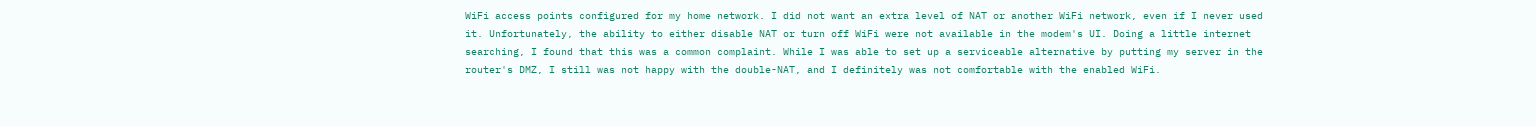WiFi access points configured for my home network. I did not want an extra level of NAT or another WiFi network, even if I never used it. Unfortunately, the ability to either disable NAT or turn off WiFi were not available in the modem's UI. Doing a little internet searching, I found that this was a common complaint. While I was able to set up a serviceable alternative by putting my server in the router's DMZ, I still was not happy with the double-NAT, and I definitely was not comfortable with the enabled WiFi.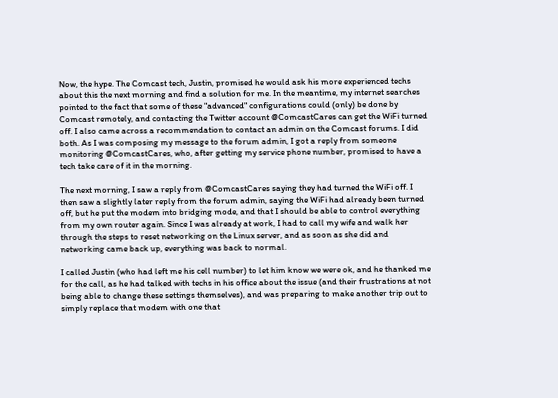Now, the hype. The Comcast tech, Justin, promised he would ask his more experienced techs about this the next morning and find a solution for me. In the meantime, my internet searches pointed to the fact that some of these "advanced" configurations could (only) be done by Comcast remotely, and contacting the Twitter account @ComcastCares can get the WiFi turned off. I also came across a recommendation to contact an admin on the Comcast forums. I did both. As I was composing my message to the forum admin, I got a reply from someone monitoring @ComcastCares, who, after getting my service phone number, promised to have a tech take care of it in the morning.

The next morning, I saw a reply from @ComcastCares saying they had turned the WiFi off. I then saw a slightly later reply from the forum admin, saying the WiFi had already been turned off, but he put the modem into bridging mode, and that I should be able to control everything from my own router again. Since I was already at work, I had to call my wife and walk her through the steps to reset networking on the Linux server, and as soon as she did and networking came back up, everything was back to normal.

I called Justin (who had left me his cell number) to let him know we were ok, and he thanked me for the call, as he had talked with techs in his office about the issue (and their frustrations at not being able to change these settings themselves), and was preparing to make another trip out to simply replace that modem with one that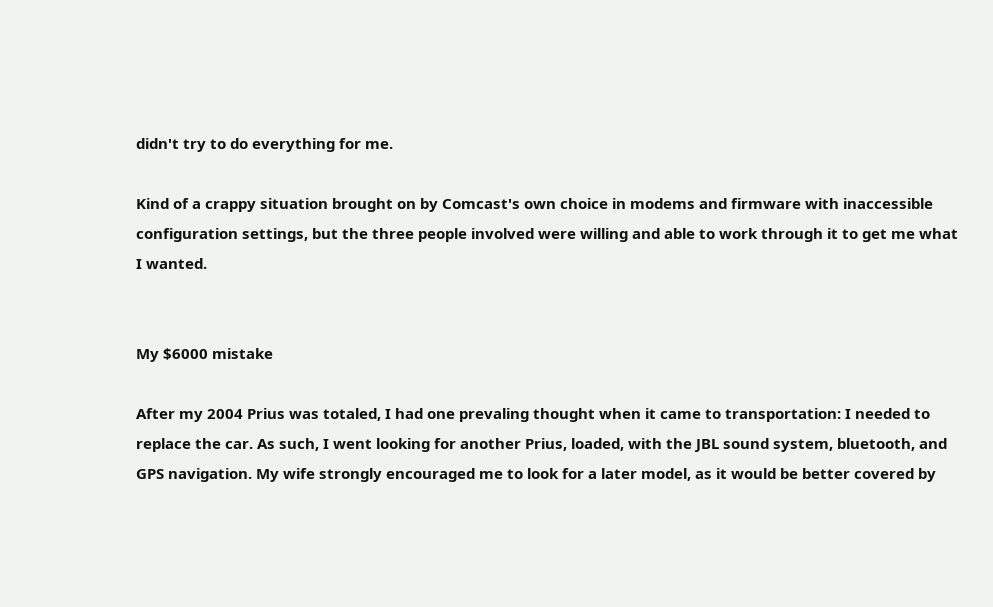didn't try to do everything for me.

Kind of a crappy situation brought on by Comcast's own choice in modems and firmware with inaccessible configuration settings, but the three people involved were willing and able to work through it to get me what I wanted.


My $6000 mistake

After my 2004 Prius was totaled, I had one prevaling thought when it came to transportation: I needed to replace the car. As such, I went looking for another Prius, loaded, with the JBL sound system, bluetooth, and GPS navigation. My wife strongly encouraged me to look for a later model, as it would be better covered by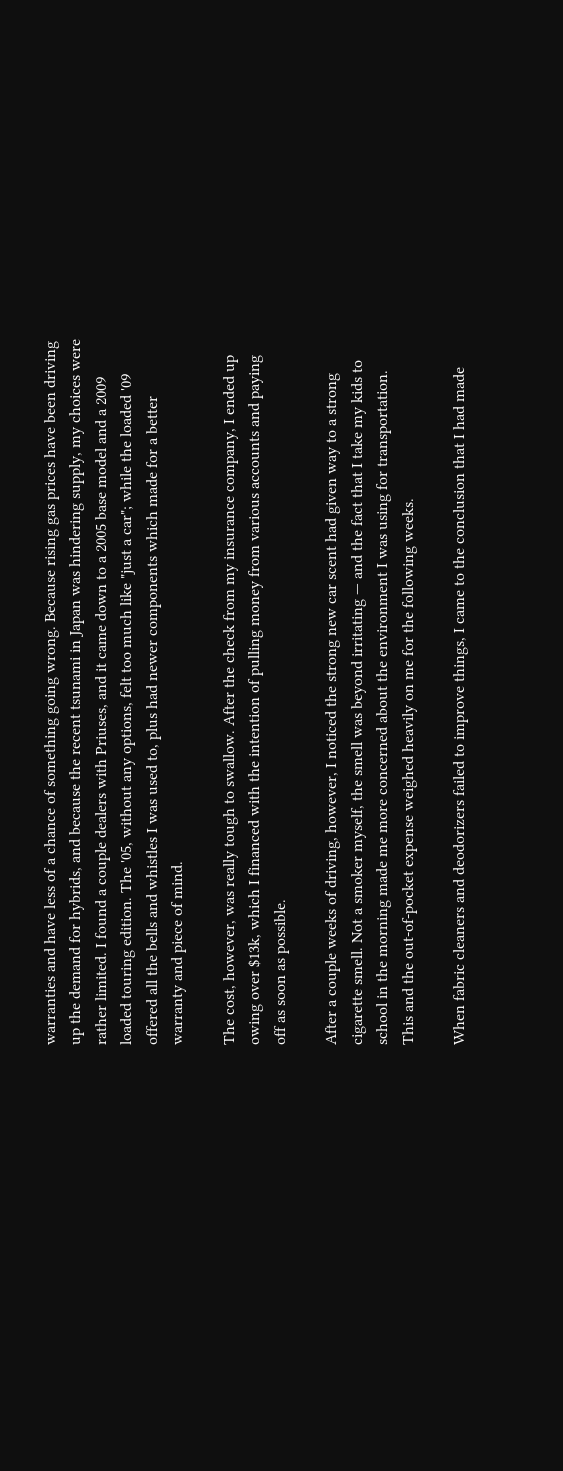warranties and have less of a chance of something going wrong. Because rising gas prices have been driving up the demand for hybrids, and because the recent tsunami in Japan was hindering supply, my choices were rather limited. I found a couple dealers with Priuses, and it came down to a 2005 base model and a 2009 loaded touring edition. The '05, without any options, felt too much like "just a car"; while the loaded '09 offered all the bells and whistles I was used to, plus had newer components which made for a better warranty and piece of mind.

The cost, however, was really tough to swallow. After the check from my insurance company, I ended up owing over $13k, which I financed with the intention of pulling money from various accounts and paying off as soon as possible.

After a couple weeks of driving, however, I noticed the strong new car scent had given way to a strong cigarette smell. Not a smoker myself, the smell was beyond irritating — and the fact that I take my kids to school in the morning made me more concerned about the environment I was using for transportation. This and the out-of-pocket expense weighed heavily on me for the following weeks.

When fabric cleaners and deodorizers failed to improve things, I came to the conclusion that I had made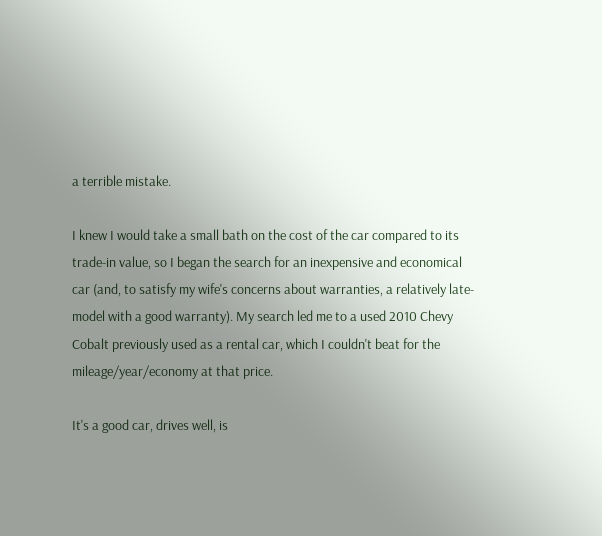a terrible mistake.

I knew I would take a small bath on the cost of the car compared to its trade-in value, so I began the search for an inexpensive and economical car (and, to satisfy my wife's concerns about warranties, a relatively late-model with a good warranty). My search led me to a used 2010 Chevy Cobalt previously used as a rental car, which I couldn't beat for the mileage/year/economy at that price.

It's a good car, drives well, is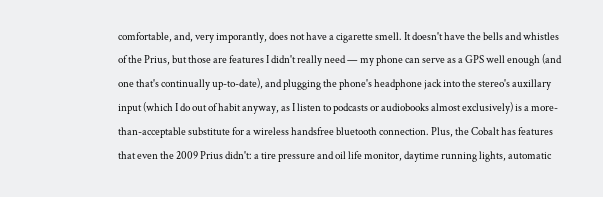comfortable, and, very imporantly, does not have a cigarette smell. It doesn't have the bells and whistles of the Prius, but those are features I didn't really need — my phone can serve as a GPS well enough (and one that's continually up-to-date), and plugging the phone's headphone jack into the stereo's auxillary input (which I do out of habit anyway, as I listen to podcasts or audiobooks almost exclusively) is a more-than-acceptable substitute for a wireless handsfree bluetooth connection. Plus, the Cobalt has features that even the 2009 Prius didn't: a tire pressure and oil life monitor, daytime running lights, automatic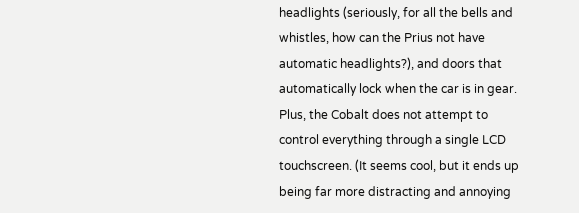headlights (seriously, for all the bells and whistles, how can the Prius not have automatic headlights?), and doors that automatically lock when the car is in gear. Plus, the Cobalt does not attempt to control everything through a single LCD touchscreen. (It seems cool, but it ends up being far more distracting and annoying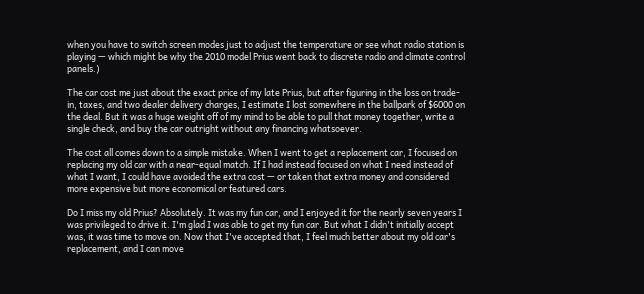when you have to switch screen modes just to adjust the temperature or see what radio station is playing — which might be why the 2010 model Prius went back to discrete radio and climate control panels.)

The car cost me just about the exact price of my late Prius, but after figuring in the loss on trade-in, taxes, and two dealer delivery charges, I estimate I lost somewhere in the ballpark of $6000 on the deal. But it was a huge weight off of my mind to be able to pull that money together, write a single check, and buy the car outright without any financing whatsoever.

The cost all comes down to a simple mistake. When I went to get a replacement car, I focused on replacing my old car with a near-equal match. If I had instead focused on what I need instead of what I want, I could have avoided the extra cost — or taken that extra money and considered more expensive but more economical or featured cars.

Do I miss my old Prius? Absolutely. It was my fun car, and I enjoyed it for the nearly seven years I was privileged to drive it. I'm glad I was able to get my fun car. But what I didn't initially accept was, it was time to move on. Now that I've accepted that, I feel much better about my old car's replacement, and I can move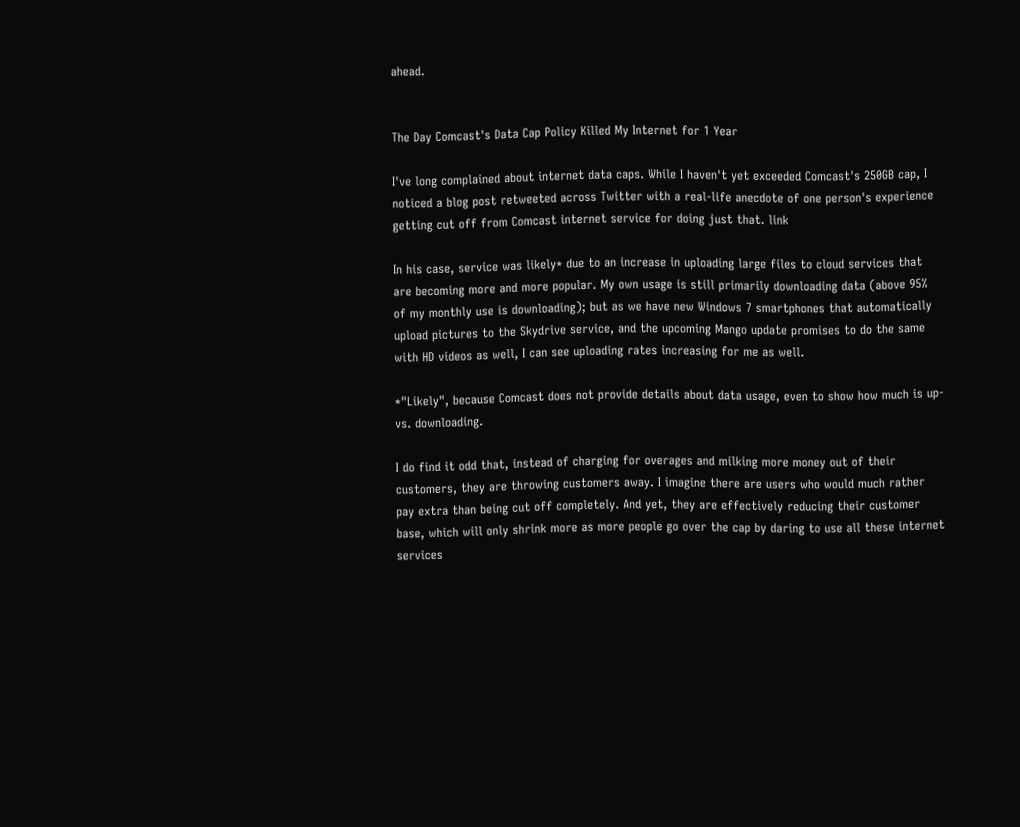ahead.


The Day Comcast's Data Cap Policy Killed My Internet for 1 Year

I've long complained about internet data caps. While I haven't yet exceeded Comcast's 250GB cap, I noticed a blog post retweeted across Twitter with a real-life anecdote of one person's experience getting cut off from Comcast internet service for doing just that. link

In his case, service was likely* due to an increase in uploading large files to cloud services that are becoming more and more popular. My own usage is still primarily downloading data (above 95% of my monthly use is downloading); but as we have new Windows 7 smartphones that automatically upload pictures to the Skydrive service, and the upcoming Mango update promises to do the same with HD videos as well, I can see uploading rates increasing for me as well.

*"Likely", because Comcast does not provide details about data usage, even to show how much is up- vs. downloading.

I do find it odd that, instead of charging for overages and milking more money out of their customers, they are throwing customers away. I imagine there are users who would much rather pay extra than being cut off completely. And yet, they are effectively reducing their customer base, which will only shrink more as more people go over the cap by daring to use all these internet services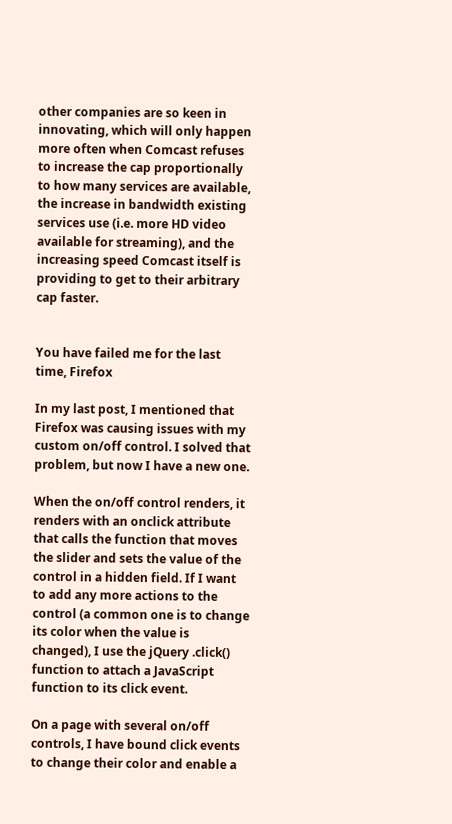other companies are so keen in innovating, which will only happen more often when Comcast refuses to increase the cap proportionally to how many services are available, the increase in bandwidth existing services use (i.e. more HD video available for streaming), and the increasing speed Comcast itself is providing to get to their arbitrary cap faster.


You have failed me for the last time, Firefox

In my last post, I mentioned that Firefox was causing issues with my custom on/off control. I solved that problem, but now I have a new one.

When the on/off control renders, it renders with an onclick attribute that calls the function that moves the slider and sets the value of the control in a hidden field. If I want to add any more actions to the control (a common one is to change its color when the value is changed), I use the jQuery .click() function to attach a JavaScript function to its click event.

On a page with several on/off controls, I have bound click events to change their color and enable a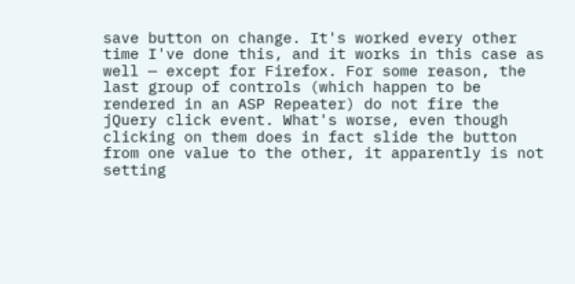save button on change. It's worked every other time I've done this, and it works in this case as well — except for Firefox. For some reason, the last group of controls (which happen to be rendered in an ASP Repeater) do not fire the jQuery click event. What's worse, even though clicking on them does in fact slide the button from one value to the other, it apparently is not setting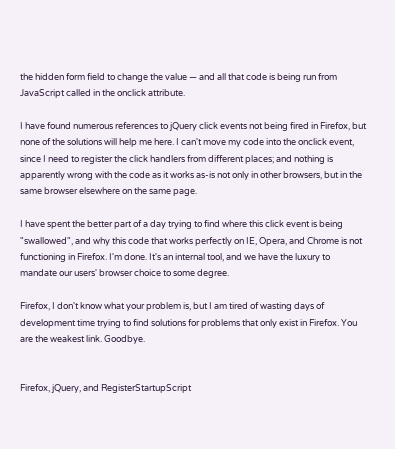the hidden form field to change the value — and all that code is being run from JavaScript called in the onclick attribute.

I have found numerous references to jQuery click events not being fired in Firefox, but none of the solutions will help me here. I can't move my code into the onclick event, since I need to register the click handlers from different places; and nothing is apparently wrong with the code as it works as-is not only in other browsers, but in the same browser elsewhere on the same page.

I have spent the better part of a day trying to find where this click event is being "swallowed", and why this code that works perfectly on IE, Opera, and Chrome is not functioning in Firefox. I'm done. It's an internal tool, and we have the luxury to mandate our users' browser choice to some degree.

Firefox, I don't know what your problem is, but I am tired of wasting days of development time trying to find solutions for problems that only exist in Firefox. You are the weakest link. Goodbye.


Firefox, jQuery, and RegisterStartupScript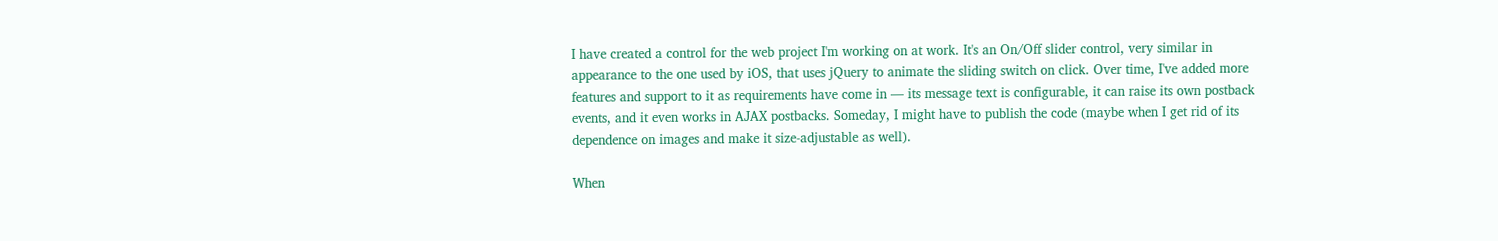I have created a control for the web project I'm working on at work. It's an On/Off slider control, very similar in appearance to the one used by iOS, that uses jQuery to animate the sliding switch on click. Over time, I've added more features and support to it as requirements have come in — its message text is configurable, it can raise its own postback events, and it even works in AJAX postbacks. Someday, I might have to publish the code (maybe when I get rid of its dependence on images and make it size-adjustable as well).

When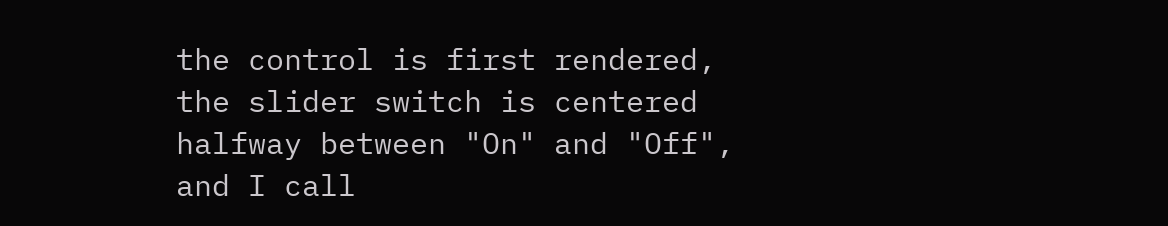the control is first rendered, the slider switch is centered halfway between "On" and "Off", and I call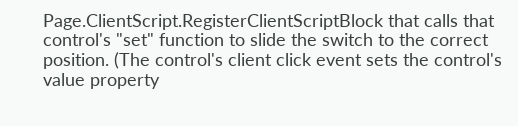Page.ClientScript.RegisterClientScriptBlock that calls that control's "set" function to slide the switch to the correct position. (The control's client click event sets the control's value property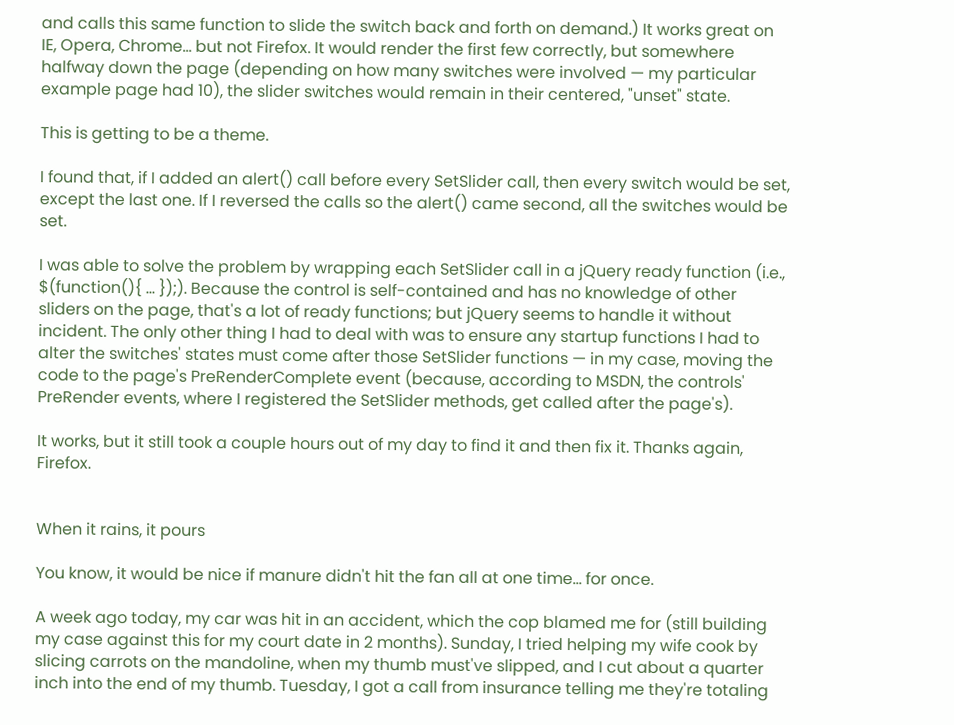and calls this same function to slide the switch back and forth on demand.) It works great on IE, Opera, Chrome… but not Firefox. It would render the first few correctly, but somewhere halfway down the page (depending on how many switches were involved — my particular example page had 10), the slider switches would remain in their centered, "unset" state.

This is getting to be a theme.

I found that, if I added an alert() call before every SetSlider call, then every switch would be set, except the last one. If I reversed the calls so the alert() came second, all the switches would be set.

I was able to solve the problem by wrapping each SetSlider call in a jQuery ready function (i.e., $(function(){ … });). Because the control is self-contained and has no knowledge of other sliders on the page, that's a lot of ready functions; but jQuery seems to handle it without incident. The only other thing I had to deal with was to ensure any startup functions I had to alter the switches' states must come after those SetSlider functions — in my case, moving the code to the page's PreRenderComplete event (because, according to MSDN, the controls' PreRender events, where I registered the SetSlider methods, get called after the page's).

It works, but it still took a couple hours out of my day to find it and then fix it. Thanks again, Firefox.


When it rains, it pours

You know, it would be nice if manure didn't hit the fan all at one time… for once.

A week ago today, my car was hit in an accident, which the cop blamed me for (still building my case against this for my court date in 2 months). Sunday, I tried helping my wife cook by slicing carrots on the mandoline, when my thumb must've slipped, and I cut about a quarter inch into the end of my thumb. Tuesday, I got a call from insurance telling me they're totaling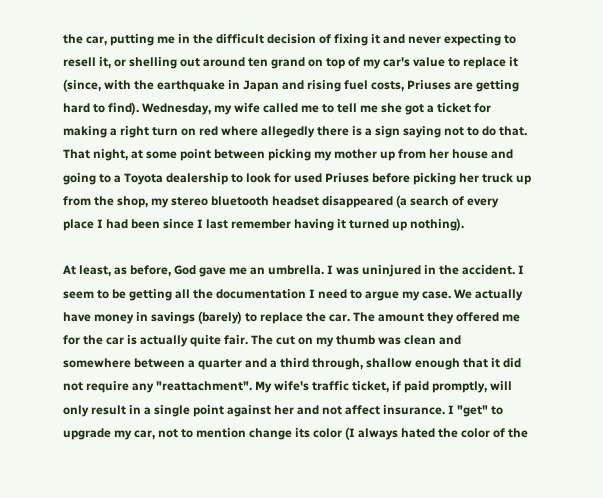the car, putting me in the difficult decision of fixing it and never expecting to resell it, or shelling out around ten grand on top of my car's value to replace it (since, with the earthquake in Japan and rising fuel costs, Priuses are getting hard to find). Wednesday, my wife called me to tell me she got a ticket for making a right turn on red where allegedly there is a sign saying not to do that. That night, at some point between picking my mother up from her house and going to a Toyota dealership to look for used Priuses before picking her truck up from the shop, my stereo bluetooth headset disappeared (a search of every place I had been since I last remember having it turned up nothing).

At least, as before, God gave me an umbrella. I was uninjured in the accident. I seem to be getting all the documentation I need to argue my case. We actually have money in savings (barely) to replace the car. The amount they offered me for the car is actually quite fair. The cut on my thumb was clean and somewhere between a quarter and a third through, shallow enough that it did not require any "reattachment". My wife's traffic ticket, if paid promptly, will only result in a single point against her and not affect insurance. I "get" to upgrade my car, not to mention change its color (I always hated the color of the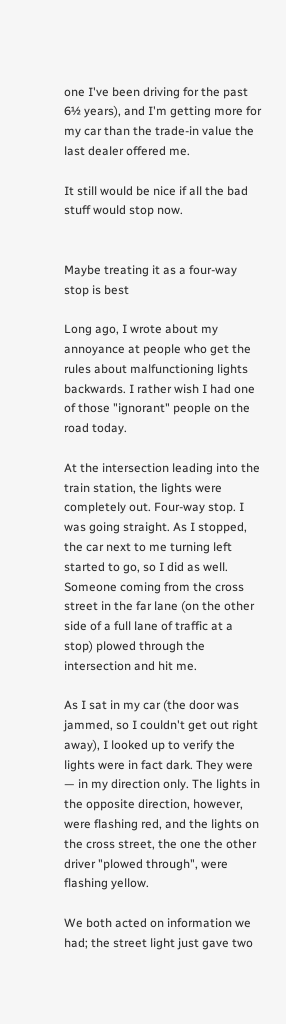one I've been driving for the past 6½ years), and I'm getting more for my car than the trade-in value the last dealer offered me.

It still would be nice if all the bad stuff would stop now.


Maybe treating it as a four-way stop is best

Long ago, I wrote about my annoyance at people who get the rules about malfunctioning lights backwards. I rather wish I had one of those "ignorant" people on the road today.

At the intersection leading into the train station, the lights were completely out. Four-way stop. I was going straight. As I stopped, the car next to me turning left started to go, so I did as well. Someone coming from the cross street in the far lane (on the other side of a full lane of traffic at a stop) plowed through the intersection and hit me.

As I sat in my car (the door was jammed, so I couldn't get out right away), I looked up to verify the lights were in fact dark. They were — in my direction only. The lights in the opposite direction, however, were flashing red, and the lights on the cross street, the one the other driver "plowed through", were flashing yellow.

We both acted on information we had; the street light just gave two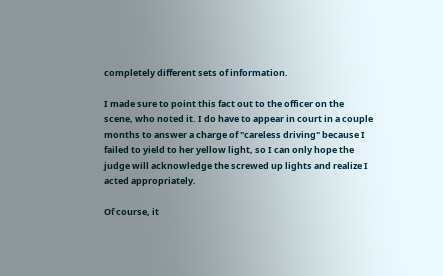completely different sets of information.

I made sure to point this fact out to the officer on the scene, who noted it. I do have to appear in court in a couple months to answer a charge of "careless driving" because I failed to yield to her yellow light, so I can only hope the judge will acknowledge the screwed up lights and realize I acted appropriately.

Of course, it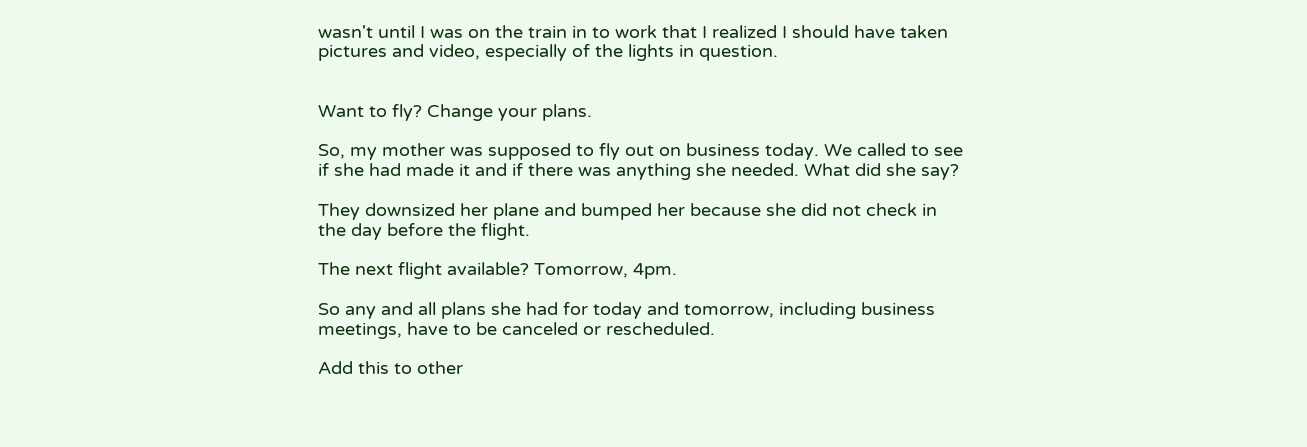wasn't until I was on the train in to work that I realized I should have taken pictures and video, especially of the lights in question.


Want to fly? Change your plans.

So, my mother was supposed to fly out on business today. We called to see if she had made it and if there was anything she needed. What did she say?

They downsized her plane and bumped her because she did not check in the day before the flight.

The next flight available? Tomorrow, 4pm.

So any and all plans she had for today and tomorrow, including business meetings, have to be canceled or rescheduled.

Add this to other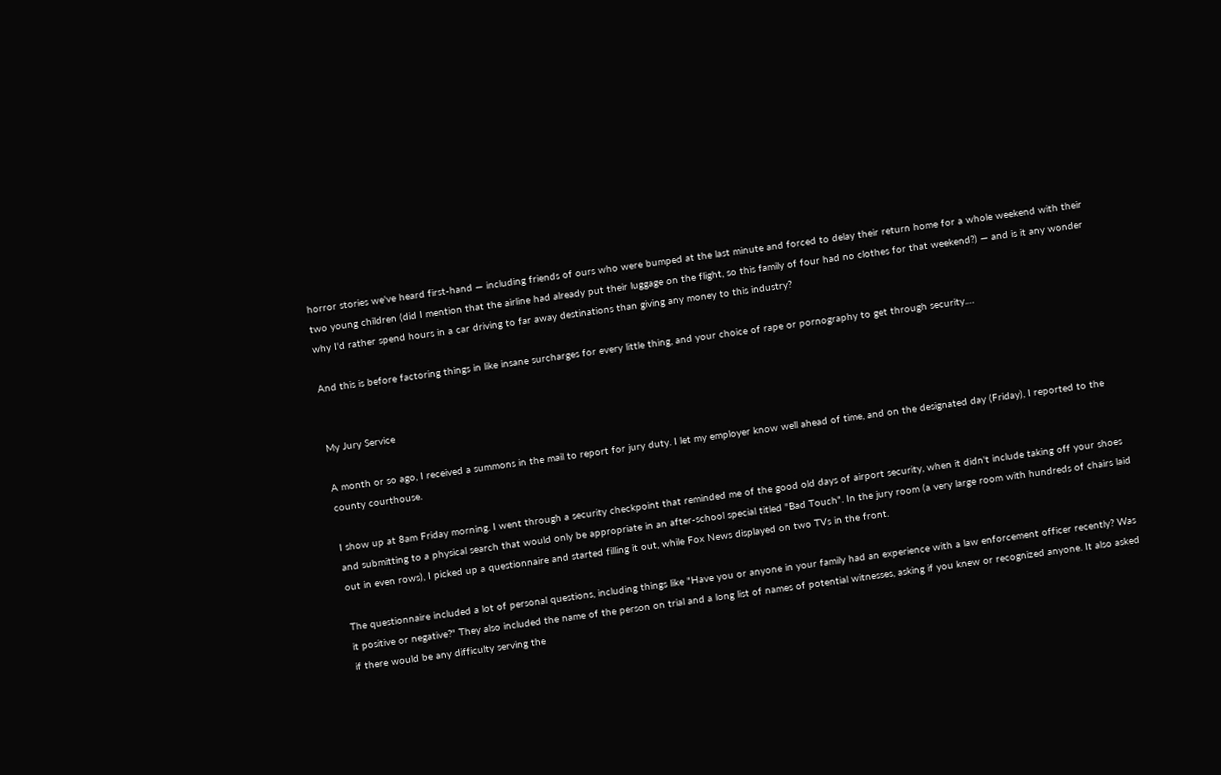horror stories we've heard first-hand — including friends of ours who were bumped at the last minute and forced to delay their return home for a whole weekend with their two young children (did I mention that the airline had already put their luggage on the flight, so this family of four had no clothes for that weekend?) — and is it any wonder why I'd rather spend hours in a car driving to far away destinations than giving any money to this industry?

And this is before factoring things in like insane surcharges for every little thing, and your choice of rape or pornography to get through security.…


My Jury Service

A month or so ago, I received a summons in the mail to report for jury duty. I let my employer know well ahead of time, and on the designated day (Friday), I reported to the county courthouse.

I show up at 8am Friday morning. I went through a security checkpoint that reminded me of the good old days of airport security, when it didn't include taking off your shoes and submitting to a physical search that would only be appropriate in an after-school special titled "Bad Touch". In the jury room (a very large room with hundreds of chairs laid out in even rows), I picked up a questionnaire and started filling it out, while Fox News displayed on two TVs in the front.

The questionnaire included a lot of personal questions, including things like "Have you or anyone in your family had an experience with a law enforcement officer recently? Was it positive or negative?" They also included the name of the person on trial and a long list of names of potential witnesses, asking if you knew or recognized anyone. It also asked if there would be any difficulty serving the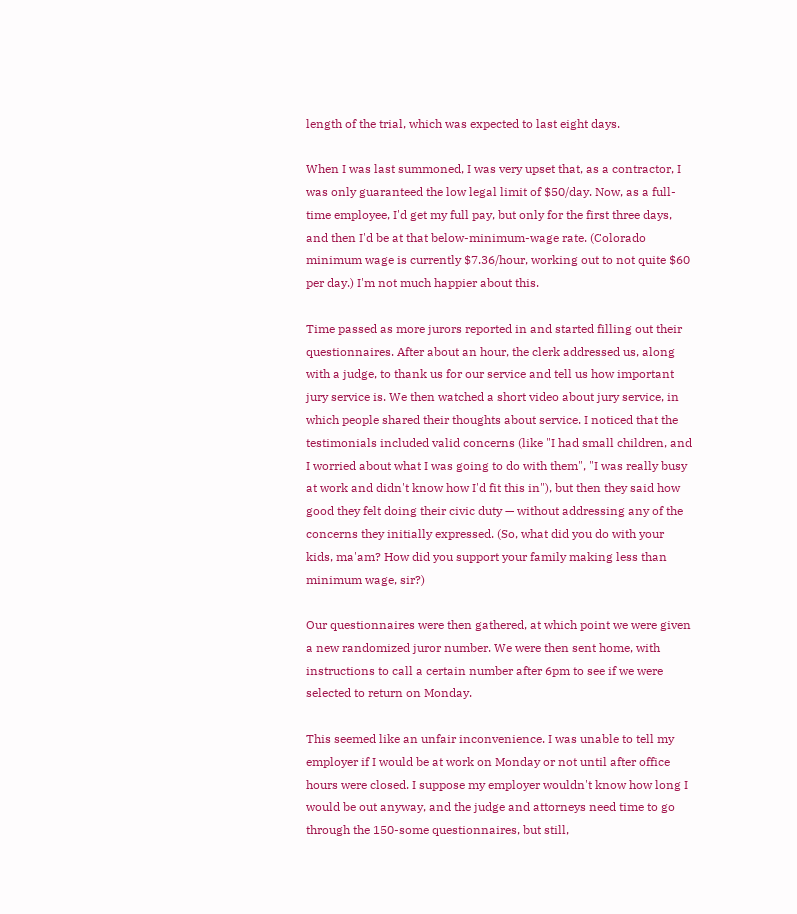length of the trial, which was expected to last eight days.

When I was last summoned, I was very upset that, as a contractor, I was only guaranteed the low legal limit of $50/day. Now, as a full-time employee, I'd get my full pay, but only for the first three days, and then I'd be at that below-minimum-wage rate. (Colorado minimum wage is currently $7.36/hour, working out to not quite $60 per day.) I'm not much happier about this.

Time passed as more jurors reported in and started filling out their questionnaires. After about an hour, the clerk addressed us, along with a judge, to thank us for our service and tell us how important jury service is. We then watched a short video about jury service, in which people shared their thoughts about service. I noticed that the testimonials included valid concerns (like "I had small children, and I worried about what I was going to do with them", "I was really busy at work and didn't know how I'd fit this in"), but then they said how good they felt doing their civic duty — without addressing any of the concerns they initially expressed. (So, what did you do with your kids, ma'am? How did you support your family making less than minimum wage, sir?)

Our questionnaires were then gathered, at which point we were given a new randomized juror number. We were then sent home, with instructions to call a certain number after 6pm to see if we were selected to return on Monday.

This seemed like an unfair inconvenience. I was unable to tell my employer if I would be at work on Monday or not until after office hours were closed. I suppose my employer wouldn't know how long I would be out anyway, and the judge and attorneys need time to go through the 150-some questionnaires, but still,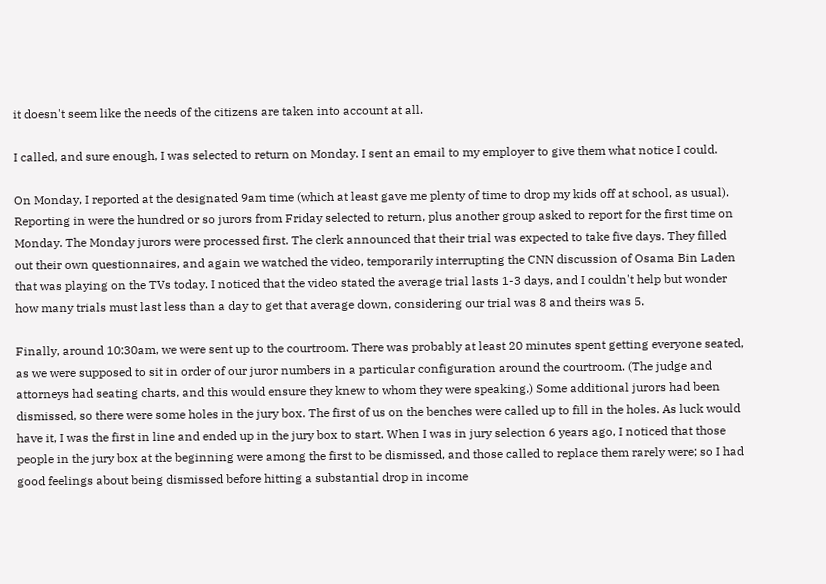it doesn't seem like the needs of the citizens are taken into account at all.

I called, and sure enough, I was selected to return on Monday. I sent an email to my employer to give them what notice I could.

On Monday, I reported at the designated 9am time (which at least gave me plenty of time to drop my kids off at school, as usual). Reporting in were the hundred or so jurors from Friday selected to return, plus another group asked to report for the first time on Monday. The Monday jurors were processed first. The clerk announced that their trial was expected to take five days. They filled out their own questionnaires, and again we watched the video, temporarily interrupting the CNN discussion of Osama Bin Laden that was playing on the TVs today. I noticed that the video stated the average trial lasts 1-3 days, and I couldn't help but wonder how many trials must last less than a day to get that average down, considering our trial was 8 and theirs was 5.

Finally, around 10:30am, we were sent up to the courtroom. There was probably at least 20 minutes spent getting everyone seated, as we were supposed to sit in order of our juror numbers in a particular configuration around the courtroom. (The judge and attorneys had seating charts, and this would ensure they knew to whom they were speaking.) Some additional jurors had been dismissed, so there were some holes in the jury box. The first of us on the benches were called up to fill in the holes. As luck would have it, I was the first in line and ended up in the jury box to start. When I was in jury selection 6 years ago, I noticed that those people in the jury box at the beginning were among the first to be dismissed, and those called to replace them rarely were; so I had good feelings about being dismissed before hitting a substantial drop in income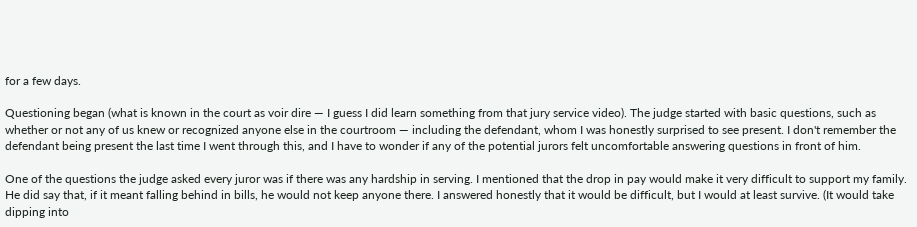for a few days.

Questioning began (what is known in the court as voir dire — I guess I did learn something from that jury service video). The judge started with basic questions, such as whether or not any of us knew or recognized anyone else in the courtroom — including the defendant, whom I was honestly surprised to see present. I don't remember the defendant being present the last time I went through this, and I have to wonder if any of the potential jurors felt uncomfortable answering questions in front of him.

One of the questions the judge asked every juror was if there was any hardship in serving. I mentioned that the drop in pay would make it very difficult to support my family. He did say that, if it meant falling behind in bills, he would not keep anyone there. I answered honestly that it would be difficult, but I would at least survive. (It would take dipping into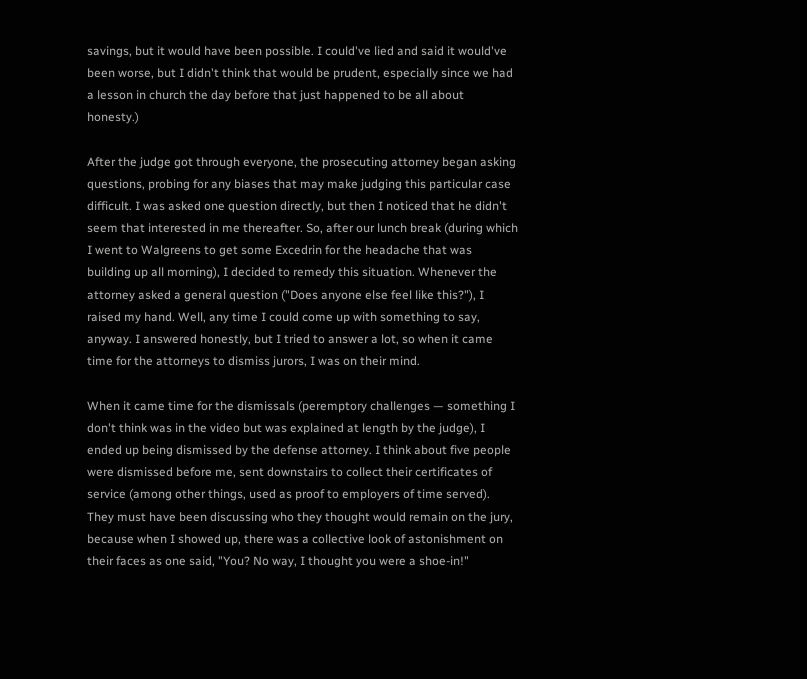savings, but it would have been possible. I could've lied and said it would've been worse, but I didn't think that would be prudent, especially since we had a lesson in church the day before that just happened to be all about honesty.)

After the judge got through everyone, the prosecuting attorney began asking questions, probing for any biases that may make judging this particular case difficult. I was asked one question directly, but then I noticed that he didn't seem that interested in me thereafter. So, after our lunch break (during which I went to Walgreens to get some Excedrin for the headache that was building up all morning), I decided to remedy this situation. Whenever the attorney asked a general question ("Does anyone else feel like this?"), I raised my hand. Well, any time I could come up with something to say, anyway. I answered honestly, but I tried to answer a lot, so when it came time for the attorneys to dismiss jurors, I was on their mind.

When it came time for the dismissals (peremptory challenges — something I don't think was in the video but was explained at length by the judge), I ended up being dismissed by the defense attorney. I think about five people were dismissed before me, sent downstairs to collect their certificates of service (among other things, used as proof to employers of time served). They must have been discussing who they thought would remain on the jury, because when I showed up, there was a collective look of astonishment on their faces as one said, "You? No way, I thought you were a shoe-in!"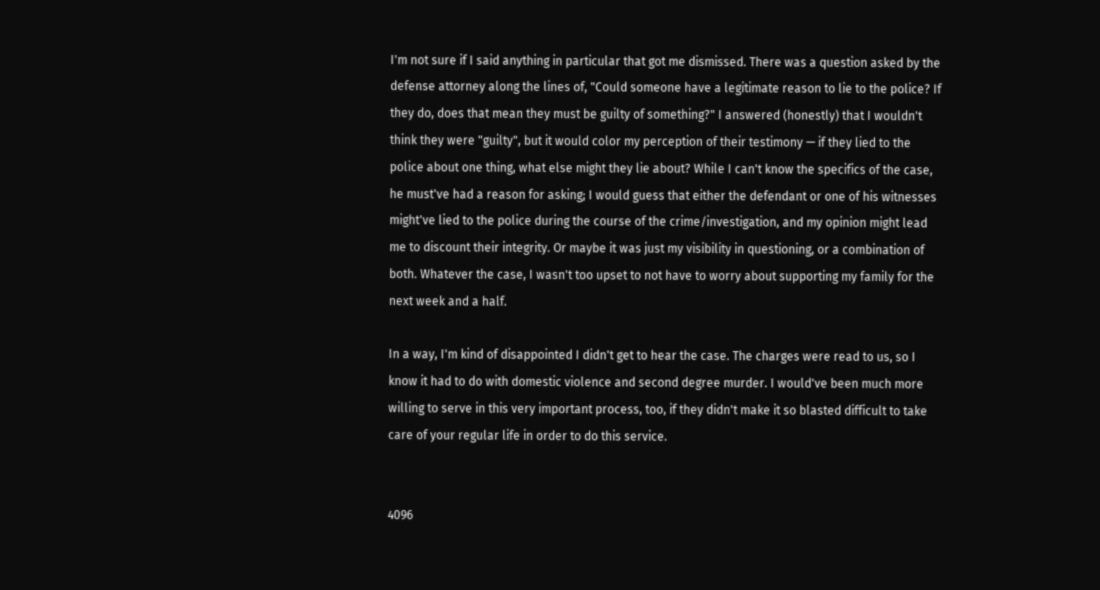I'm not sure if I said anything in particular that got me dismissed. There was a question asked by the defense attorney along the lines of, "Could someone have a legitimate reason to lie to the police? If they do, does that mean they must be guilty of something?" I answered (honestly) that I wouldn't think they were "guilty", but it would color my perception of their testimony — if they lied to the police about one thing, what else might they lie about? While I can't know the specifics of the case, he must've had a reason for asking; I would guess that either the defendant or one of his witnesses might've lied to the police during the course of the crime/investigation, and my opinion might lead me to discount their integrity. Or maybe it was just my visibility in questioning, or a combination of both. Whatever the case, I wasn't too upset to not have to worry about supporting my family for the next week and a half.

In a way, I'm kind of disappointed I didn't get to hear the case. The charges were read to us, so I know it had to do with domestic violence and second degree murder. I would've been much more willing to serve in this very important process, too, if they didn't make it so blasted difficult to take care of your regular life in order to do this service.


4096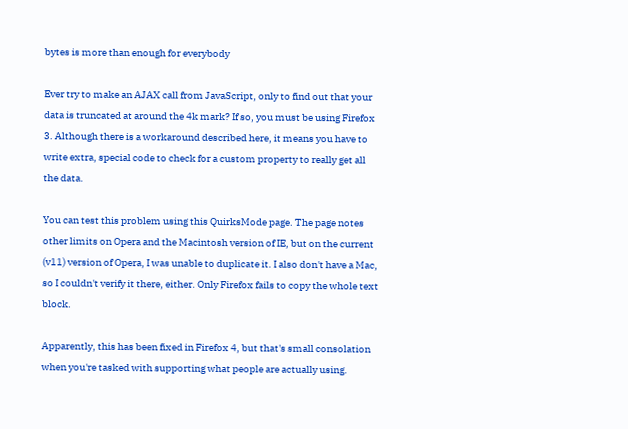bytes is more than enough for everybody

Ever try to make an AJAX call from JavaScript, only to find out that your data is truncated at around the 4k mark? If so, you must be using Firefox 3. Although there is a workaround described here, it means you have to write extra, special code to check for a custom property to really get all the data.

You can test this problem using this QuirksMode page. The page notes other limits on Opera and the Macintosh version of IE, but on the current (v11) version of Opera, I was unable to duplicate it. I also don't have a Mac, so I couldn't verify it there, either. Only Firefox fails to copy the whole text block.

Apparently, this has been fixed in Firefox 4, but that's small consolation when you're tasked with supporting what people are actually using.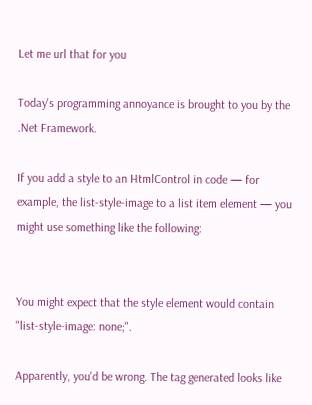Let me url that for you

Today's programming annoyance is brought to you by the .Net Framework.

If you add a style to an HtmlControl in code — for example, the list-style-image to a list item element — you might use something like the following:


You might expect that the style element would contain "list-style-image: none;".

Apparently, you'd be wrong. The tag generated looks like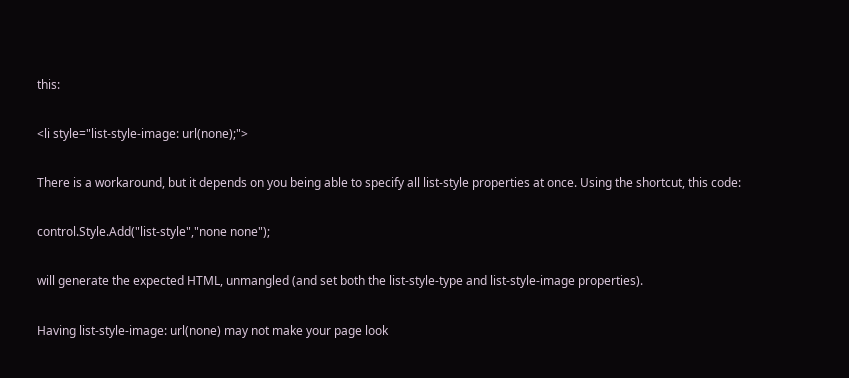this:

<li style="list-style-image: url(none);">

There is a workaround, but it depends on you being able to specify all list-style properties at once. Using the shortcut, this code:

control.Style.Add("list-style","none none");

will generate the expected HTML, unmangled (and set both the list-style-type and list-style-image properties).

Having list-style-image: url(none) may not make your page look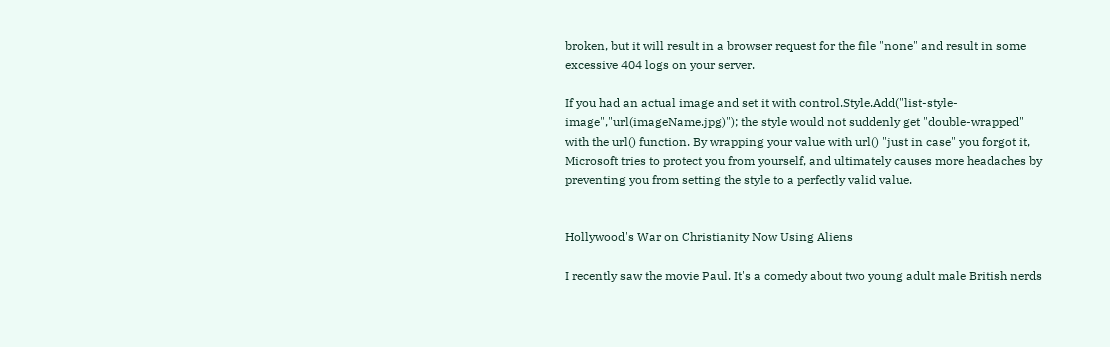broken, but it will result in a browser request for the file "none" and result in some excessive 404 logs on your server.

If you had an actual image and set it with control.Style.Add("list-style-image","url(imageName.jpg)"); the style would not suddenly get "double-wrapped" with the url() function. By wrapping your value with url() "just in case" you forgot it, Microsoft tries to protect you from yourself, and ultimately causes more headaches by preventing you from setting the style to a perfectly valid value.


Hollywood's War on Christianity Now Using Aliens

I recently saw the movie Paul. It's a comedy about two young adult male British nerds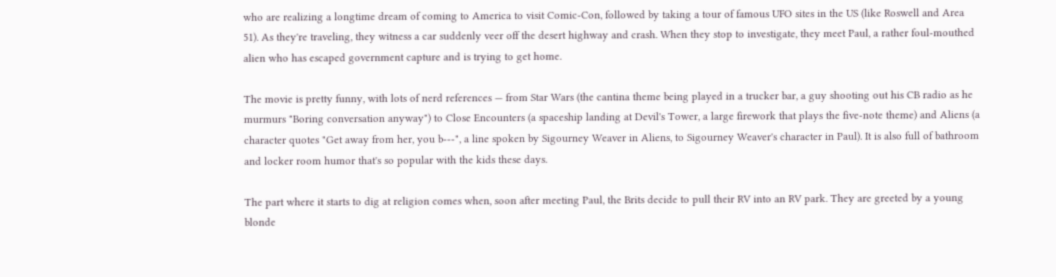who are realizing a longtime dream of coming to America to visit Comic-Con, followed by taking a tour of famous UFO sites in the US (like Roswell and Area 51). As they're traveling, they witness a car suddenly veer off the desert highway and crash. When they stop to investigate, they meet Paul, a rather foul-mouthed alien who has escaped government capture and is trying to get home.

The movie is pretty funny, with lots of nerd references — from Star Wars (the cantina theme being played in a trucker bar, a guy shooting out his CB radio as he murmurs "Boring conversation anyway") to Close Encounters (a spaceship landing at Devil's Tower, a large firework that plays the five-note theme) and Aliens (a character quotes "Get away from her, you b---", a line spoken by Sigourney Weaver in Aliens, to Sigourney Weaver's character in Paul). It is also full of bathroom and locker room humor that's so popular with the kids these days.

The part where it starts to dig at religion comes when, soon after meeting Paul, the Brits decide to pull their RV into an RV park. They are greeted by a young blonde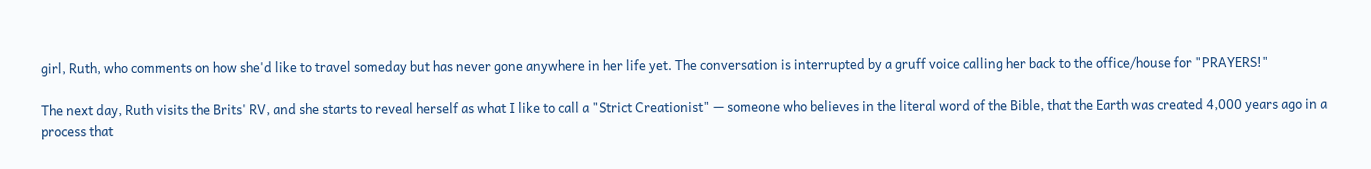girl, Ruth, who comments on how she'd like to travel someday but has never gone anywhere in her life yet. The conversation is interrupted by a gruff voice calling her back to the office/house for "PRAYERS!"

The next day, Ruth visits the Brits' RV, and she starts to reveal herself as what I like to call a "Strict Creationist" — someone who believes in the literal word of the Bible, that the Earth was created 4,000 years ago in a process that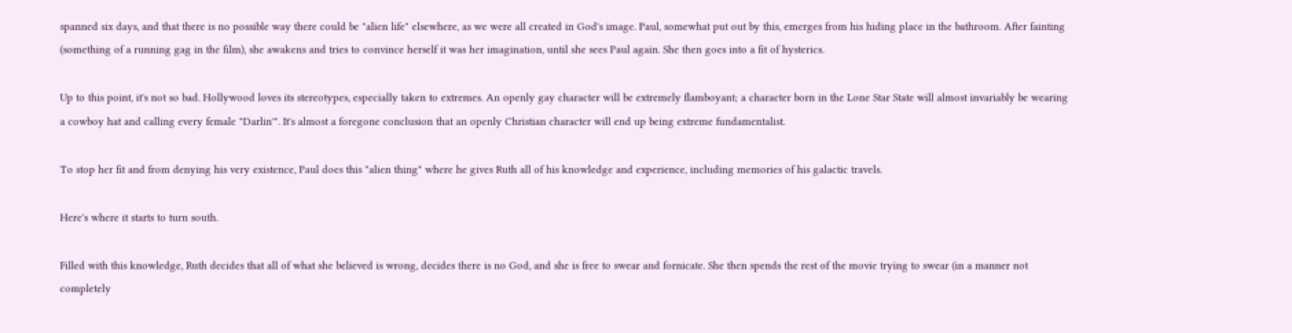spanned six days, and that there is no possible way there could be "alien life" elsewhere, as we were all created in God's image. Paul, somewhat put out by this, emerges from his hiding place in the bathroom. After fainting (something of a running gag in the film), she awakens and tries to convince herself it was her imagination, until she sees Paul again. She then goes into a fit of hysterics.

Up to this point, it's not so bad. Hollywood loves its stereotypes, especially taken to extremes. An openly gay character will be extremely flamboyant; a character born in the Lone Star State will almost invariably be wearing a cowboy hat and calling every female "Darlin'". It's almost a foregone conclusion that an openly Christian character will end up being extreme fundamentalist.

To stop her fit and from denying his very existence, Paul does this "alien thing" where he gives Ruth all of his knowledge and experience, including memories of his galactic travels.

Here's where it starts to turn south.

Filled with this knowledge, Ruth decides that all of what she believed is wrong, decides there is no God, and she is free to swear and fornicate. She then spends the rest of the movie trying to swear (in a manner not completely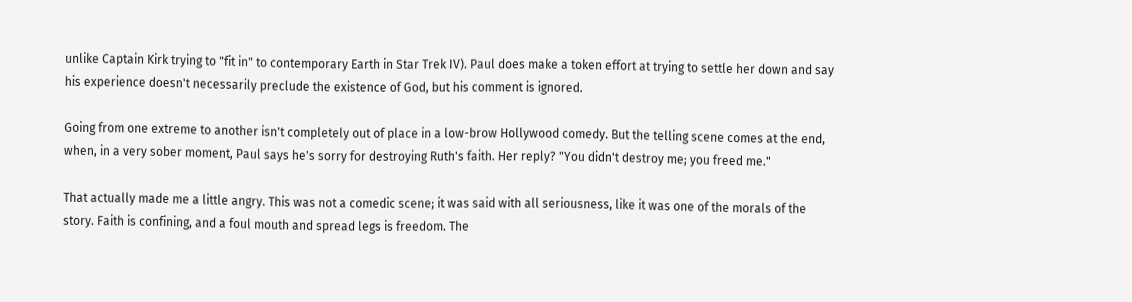unlike Captain Kirk trying to "fit in" to contemporary Earth in Star Trek IV). Paul does make a token effort at trying to settle her down and say his experience doesn't necessarily preclude the existence of God, but his comment is ignored.

Going from one extreme to another isn't completely out of place in a low-brow Hollywood comedy. But the telling scene comes at the end, when, in a very sober moment, Paul says he's sorry for destroying Ruth's faith. Her reply? "You didn't destroy me; you freed me."

That actually made me a little angry. This was not a comedic scene; it was said with all seriousness, like it was one of the morals of the story. Faith is confining, and a foul mouth and spread legs is freedom. The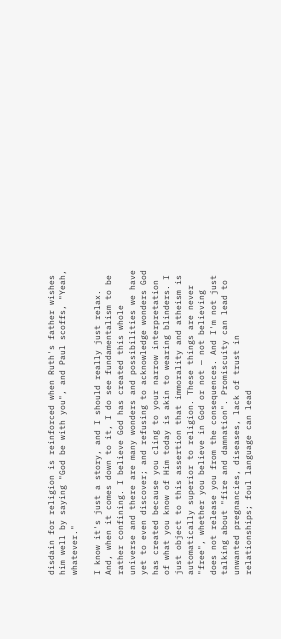disdain for religion is reinforced when Ruth's father wishes him well by saying "God be with you", and Paul scoffs, "Yeah, whatever."

I know it's just a story, and I should really just relax. And, when it comes down to it, I do see fundamentalism to be rather confining. I believe God has created this whole universe and there are many wonders and possibilities we have yet to even discover; and refusing to acknowledge wonders God has created because you cling to your narrow interpretation of what you know of Him today is akin to wearing blinders. I just object to this assertion that immorality and atheism is automatically superior to religion. These things are never "free", whether you believe in God or not — not believing does not release you from the consequences. And I'm not just talking about "fire and damnation". Promiscuity can lead to unwanted pregnancies, diseases, lack of trust in relationships; foul language can lead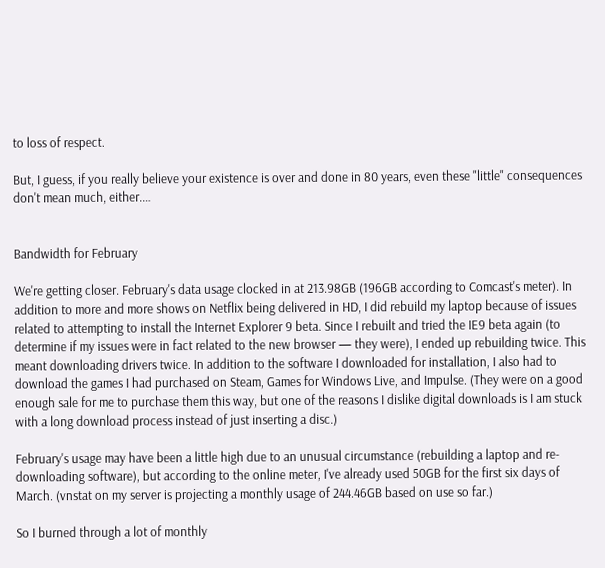to loss of respect.

But, I guess, if you really believe your existence is over and done in 80 years, even these "little" consequences don't mean much, either.…


Bandwidth for February

We're getting closer. February's data usage clocked in at 213.98GB (196GB according to Comcast's meter). In addition to more and more shows on Netflix being delivered in HD, I did rebuild my laptop because of issues related to attempting to install the Internet Explorer 9 beta. Since I rebuilt and tried the IE9 beta again (to determine if my issues were in fact related to the new browser — they were), I ended up rebuilding twice. This meant downloading drivers twice. In addition to the software I downloaded for installation, I also had to download the games I had purchased on Steam, Games for Windows Live, and Impulse. (They were on a good enough sale for me to purchase them this way, but one of the reasons I dislike digital downloads is I am stuck with a long download process instead of just inserting a disc.)

February's usage may have been a little high due to an unusual circumstance (rebuilding a laptop and re-downloading software), but according to the online meter, I've already used 50GB for the first six days of March. (vnstat on my server is projecting a monthly usage of 244.46GB based on use so far.)

So I burned through a lot of monthly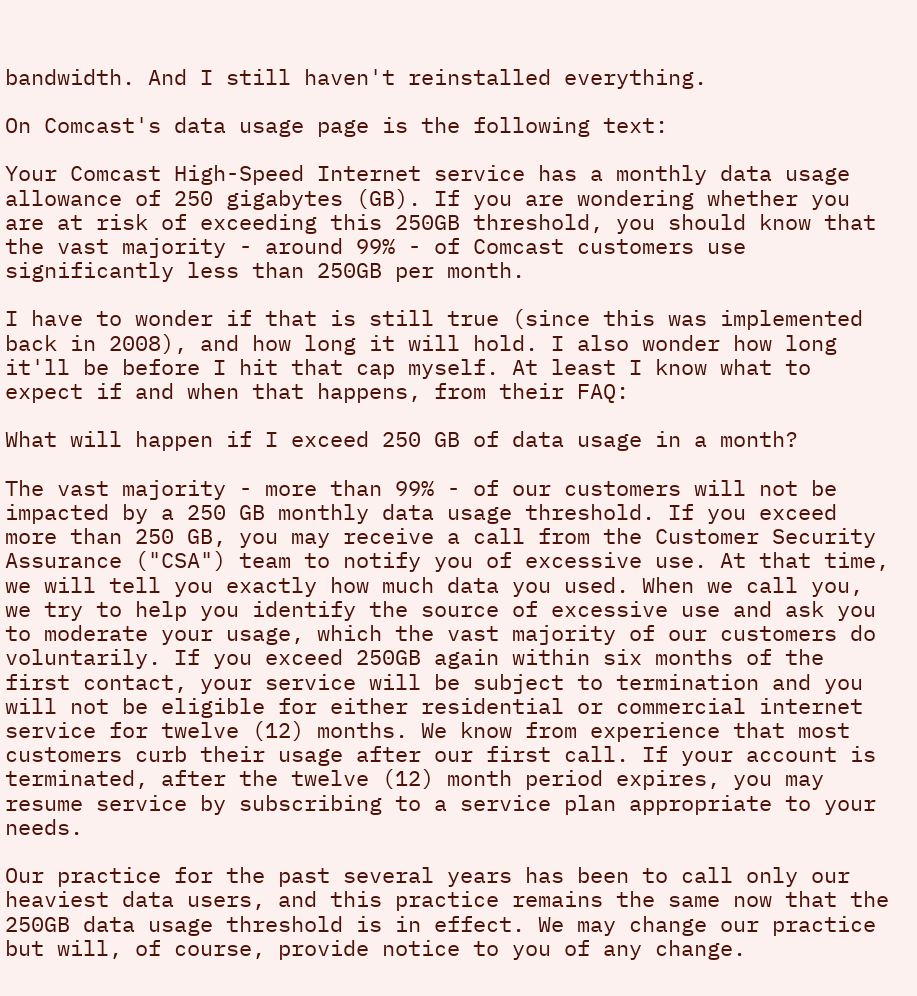bandwidth. And I still haven't reinstalled everything.

On Comcast's data usage page is the following text:

Your Comcast High-Speed Internet service has a monthly data usage allowance of 250 gigabytes (GB). If you are wondering whether you are at risk of exceeding this 250GB threshold, you should know that the vast majority - around 99% - of Comcast customers use significantly less than 250GB per month.

I have to wonder if that is still true (since this was implemented back in 2008), and how long it will hold. I also wonder how long it'll be before I hit that cap myself. At least I know what to expect if and when that happens, from their FAQ:

What will happen if I exceed 250 GB of data usage in a month?

The vast majority - more than 99% - of our customers will not be impacted by a 250 GB monthly data usage threshold. If you exceed more than 250 GB, you may receive a call from the Customer Security Assurance ("CSA") team to notify you of excessive use. At that time, we will tell you exactly how much data you used. When we call you, we try to help you identify the source of excessive use and ask you to moderate your usage, which the vast majority of our customers do voluntarily. If you exceed 250GB again within six months of the first contact, your service will be subject to termination and you will not be eligible for either residential or commercial internet service for twelve (12) months. We know from experience that most customers curb their usage after our first call. If your account is terminated, after the twelve (12) month period expires, you may resume service by subscribing to a service plan appropriate to your needs.

Our practice for the past several years has been to call only our heaviest data users, and this practice remains the same now that the 250GB data usage threshold is in effect. We may change our practice but will, of course, provide notice to you of any change.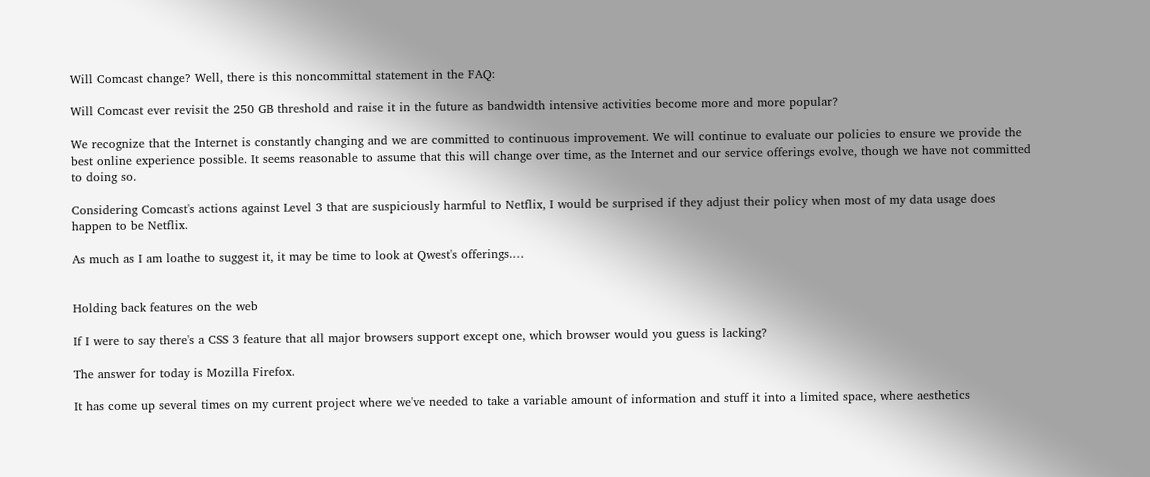Will Comcast change? Well, there is this noncommittal statement in the FAQ:

Will Comcast ever revisit the 250 GB threshold and raise it in the future as bandwidth intensive activities become more and more popular?

We recognize that the Internet is constantly changing and we are committed to continuous improvement. We will continue to evaluate our policies to ensure we provide the best online experience possible. It seems reasonable to assume that this will change over time, as the Internet and our service offerings evolve, though we have not committed to doing so.

Considering Comcast's actions against Level 3 that are suspiciously harmful to Netflix, I would be surprised if they adjust their policy when most of my data usage does happen to be Netflix.

As much as I am loathe to suggest it, it may be time to look at Qwest's offerings.…


Holding back features on the web

If I were to say there's a CSS 3 feature that all major browsers support except one, which browser would you guess is lacking?

The answer for today is Mozilla Firefox.

It has come up several times on my current project where we've needed to take a variable amount of information and stuff it into a limited space, where aesthetics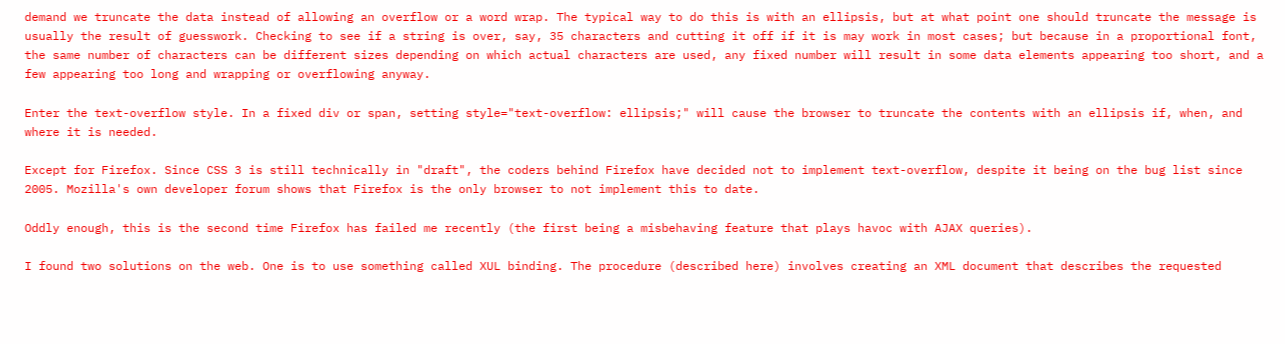demand we truncate the data instead of allowing an overflow or a word wrap. The typical way to do this is with an ellipsis, but at what point one should truncate the message is usually the result of guesswork. Checking to see if a string is over, say, 35 characters and cutting it off if it is may work in most cases; but because in a proportional font, the same number of characters can be different sizes depending on which actual characters are used, any fixed number will result in some data elements appearing too short, and a few appearing too long and wrapping or overflowing anyway.

Enter the text-overflow style. In a fixed div or span, setting style="text-overflow: ellipsis;" will cause the browser to truncate the contents with an ellipsis if, when, and where it is needed.

Except for Firefox. Since CSS 3 is still technically in "draft", the coders behind Firefox have decided not to implement text-overflow, despite it being on the bug list since 2005. Mozilla's own developer forum shows that Firefox is the only browser to not implement this to date.

Oddly enough, this is the second time Firefox has failed me recently (the first being a misbehaving feature that plays havoc with AJAX queries).

I found two solutions on the web. One is to use something called XUL binding. The procedure (described here) involves creating an XML document that describes the requested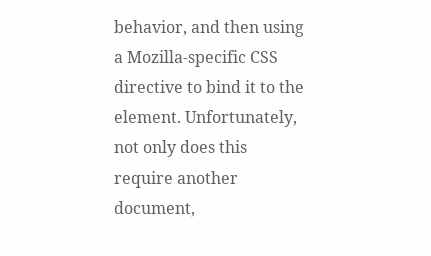behavior, and then using a Mozilla-specific CSS directive to bind it to the element. Unfortunately, not only does this require another document,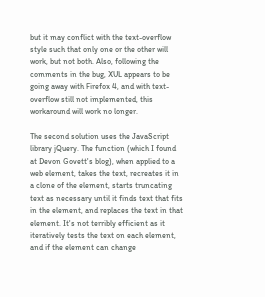but it may conflict with the text-overflow style such that only one or the other will work, but not both. Also, following the comments in the bug, XUL appears to be going away with Firefox 4, and with text-overflow still not implemented, this workaround will work no longer.

The second solution uses the JavaScript library jQuery. The function (which I found at Devon Govett's blog), when applied to a web element, takes the text, recreates it in a clone of the element, starts truncating text as necessary until it finds text that fits in the element, and replaces the text in that element. It's not terribly efficient as it iteratively tests the text on each element, and if the element can change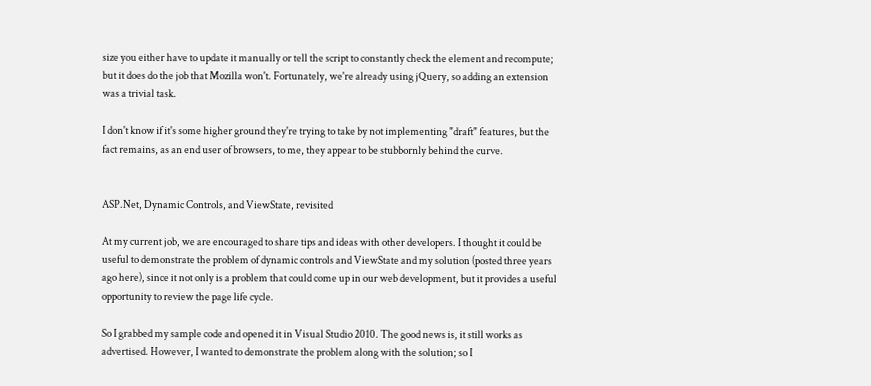size you either have to update it manually or tell the script to constantly check the element and recompute; but it does do the job that Mozilla won't. Fortunately, we're already using jQuery, so adding an extension was a trivial task.

I don't know if it's some higher ground they're trying to take by not implementing "draft" features, but the fact remains, as an end user of browsers, to me, they appear to be stubbornly behind the curve.


ASP.Net, Dynamic Controls, and ViewState, revisited

At my current job, we are encouraged to share tips and ideas with other developers. I thought it could be useful to demonstrate the problem of dynamic controls and ViewState and my solution (posted three years ago here), since it not only is a problem that could come up in our web development, but it provides a useful opportunity to review the page life cycle.

So I grabbed my sample code and opened it in Visual Studio 2010. The good news is, it still works as advertised. However, I wanted to demonstrate the problem along with the solution; so I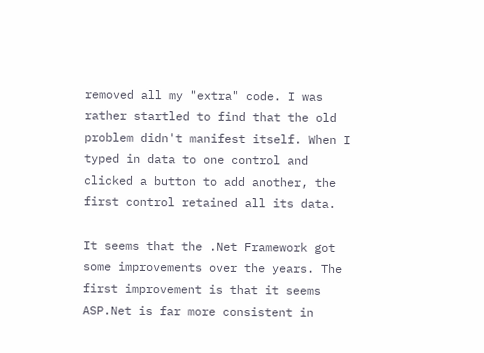removed all my "extra" code. I was rather startled to find that the old problem didn't manifest itself. When I typed in data to one control and clicked a button to add another, the first control retained all its data.

It seems that the .Net Framework got some improvements over the years. The first improvement is that it seems ASP.Net is far more consistent in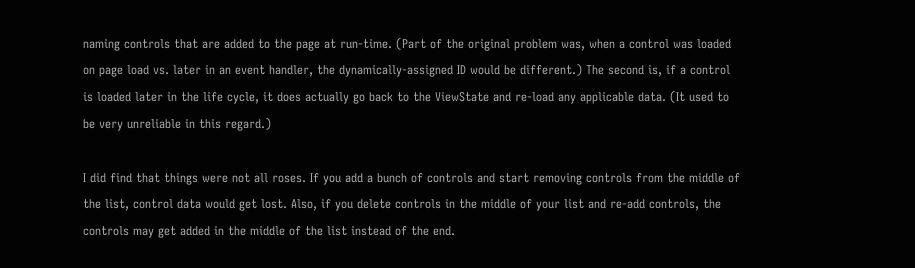naming controls that are added to the page at run-time. (Part of the original problem was, when a control was loaded on page load vs. later in an event handler, the dynamically-assigned ID would be different.) The second is, if a control is loaded later in the life cycle, it does actually go back to the ViewState and re-load any applicable data. (It used to be very unreliable in this regard.)

I did find that things were not all roses. If you add a bunch of controls and start removing controls from the middle of the list, control data would get lost. Also, if you delete controls in the middle of your list and re-add controls, the controls may get added in the middle of the list instead of the end.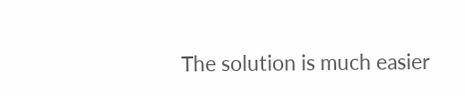The solution is much easier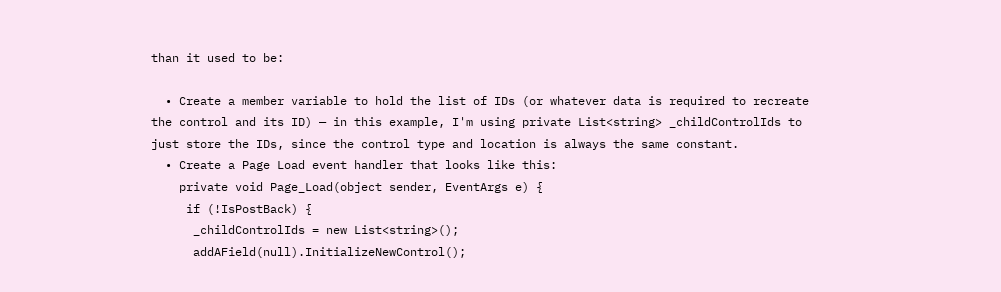than it used to be:

  • Create a member variable to hold the list of IDs (or whatever data is required to recreate the control and its ID) — in this example, I'm using private List<string> _childControlIds to just store the IDs, since the control type and location is always the same constant.
  • Create a Page Load event handler that looks like this:
    private void Page_Load(object sender, EventArgs e) {
     if (!IsPostBack) {
      _childControlIds = new List<string>();
      addAField(null).InitializeNewControl();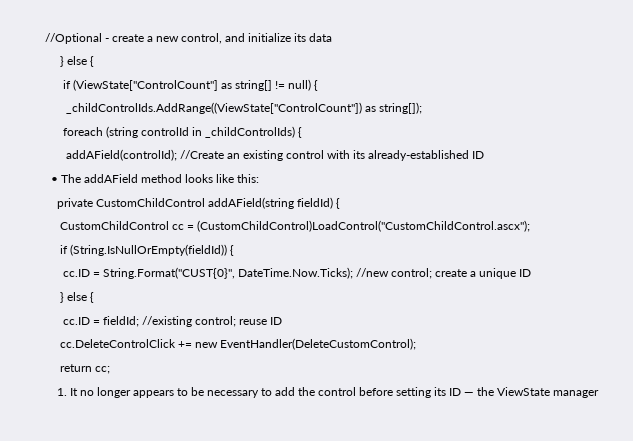//Optional - create a new control, and initialize its data
     } else {
      if (ViewState["ControlCount"] as string[] != null) {
       _childControlIds.AddRange((ViewState["ControlCount"]) as string[]);
      foreach (string controlId in _childControlIds) {
       addAField(controlId); //Create an existing control with its already-established ID
  • The addAField method looks like this:
    private CustomChildControl addAField(string fieldId) {
     CustomChildControl cc = (CustomChildControl)LoadControl("CustomChildControl.ascx");
     if (String.IsNullOrEmpty(fieldId)) {
      cc.ID = String.Format("CUST{0}", DateTime.Now.Ticks); //new control; create a unique ID
     } else {
      cc.ID = fieldId; //existing control; reuse ID
     cc.DeleteControlClick += new EventHandler(DeleteCustomControl);
     return cc;
    1. It no longer appears to be necessary to add the control before setting its ID — the ViewState manager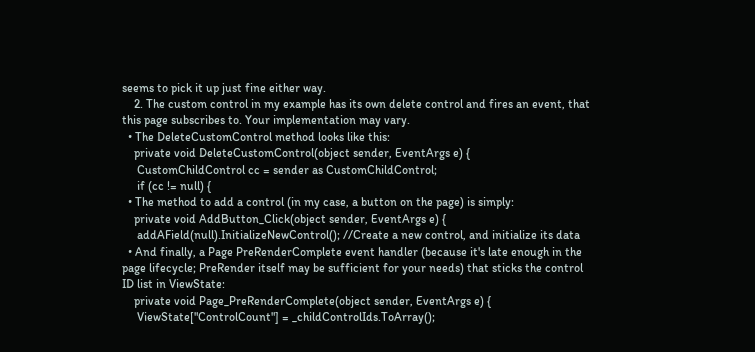seems to pick it up just fine either way.
    2. The custom control in my example has its own delete control and fires an event, that this page subscribes to. Your implementation may vary.
  • The DeleteCustomControl method looks like this:
    private void DeleteCustomControl(object sender, EventArgs e) {
     CustomChildControl cc = sender as CustomChildControl;
     if (cc != null) {
  • The method to add a control (in my case, a button on the page) is simply:
    private void AddButton_Click(object sender, EventArgs e) {
     addAField(null).InitializeNewControl(); //Create a new control, and initialize its data
  • And finally, a Page PreRenderComplete event handler (because it's late enough in the page lifecycle; PreRender itself may be sufficient for your needs) that sticks the control ID list in ViewState:
    private void Page_PreRenderComplete(object sender, EventArgs e) {
     ViewState["ControlCount"] = _childControlIds.ToArray();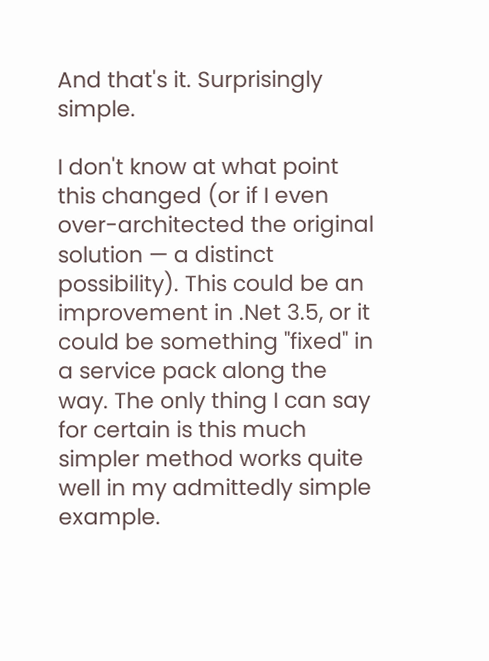And that's it. Surprisingly simple.

I don't know at what point this changed (or if I even over-architected the original solution — a distinct possibility). This could be an improvement in .Net 3.5, or it could be something "fixed" in a service pack along the way. The only thing I can say for certain is this much simpler method works quite well in my admittedly simple example.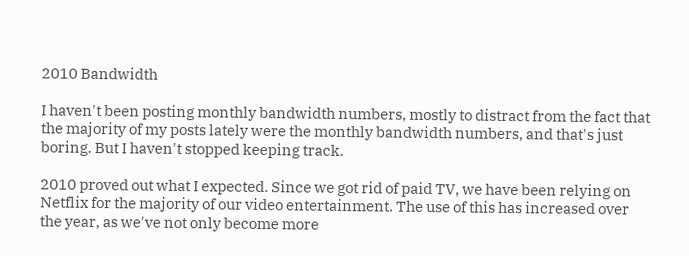2010 Bandwidth

I haven't been posting monthly bandwidth numbers, mostly to distract from the fact that the majority of my posts lately were the monthly bandwidth numbers, and that's just boring. But I haven't stopped keeping track.

2010 proved out what I expected. Since we got rid of paid TV, we have been relying on Netflix for the majority of our video entertainment. The use of this has increased over the year, as we've not only become more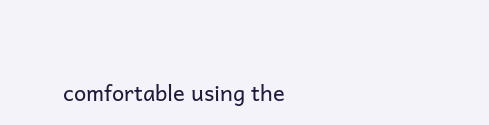comfortable using the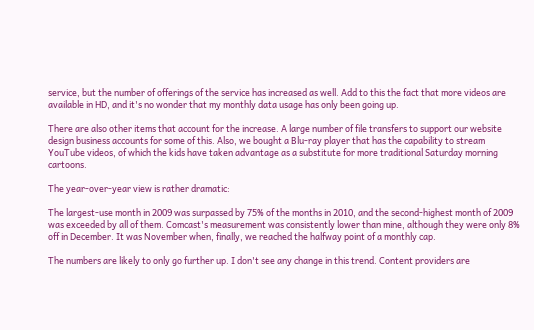service, but the number of offerings of the service has increased as well. Add to this the fact that more videos are available in HD, and it's no wonder that my monthly data usage has only been going up.

There are also other items that account for the increase. A large number of file transfers to support our website design business accounts for some of this. Also, we bought a Blu-ray player that has the capability to stream YouTube videos, of which the kids have taken advantage as a substitute for more traditional Saturday morning cartoons.

The year-over-year view is rather dramatic:

The largest-use month in 2009 was surpassed by 75% of the months in 2010, and the second-highest month of 2009 was exceeded by all of them. Comcast's measurement was consistently lower than mine, although they were only 8% off in December. It was November when, finally, we reached the halfway point of a monthly cap.

The numbers are likely to only go further up. I don't see any change in this trend. Content providers are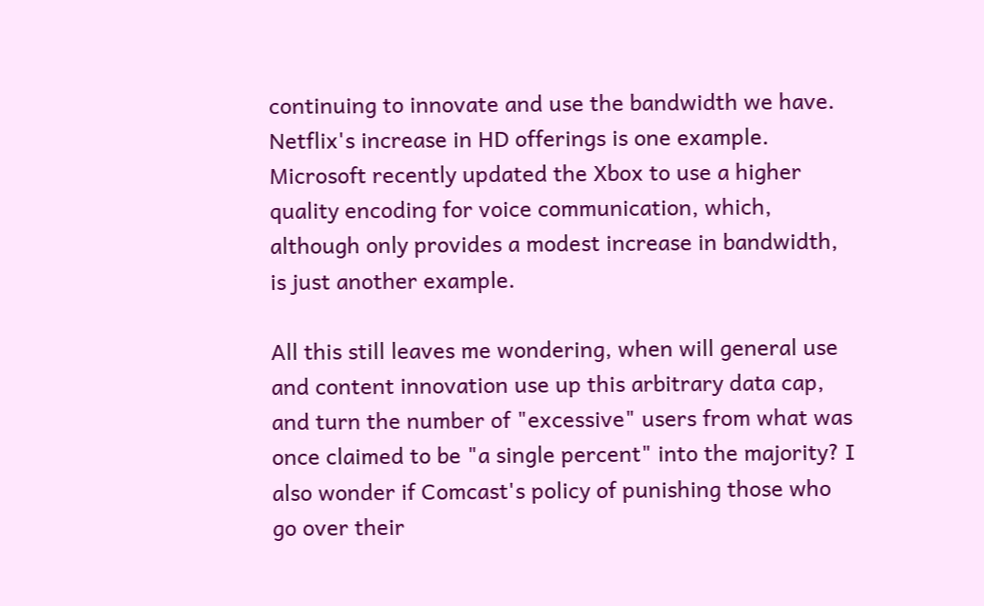continuing to innovate and use the bandwidth we have. Netflix's increase in HD offerings is one example. Microsoft recently updated the Xbox to use a higher quality encoding for voice communication, which, although only provides a modest increase in bandwidth, is just another example.

All this still leaves me wondering, when will general use and content innovation use up this arbitrary data cap, and turn the number of "excessive" users from what was once claimed to be "a single percent" into the majority? I also wonder if Comcast's policy of punishing those who go over their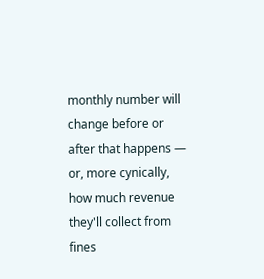monthly number will change before or after that happens — or, more cynically, how much revenue they'll collect from fines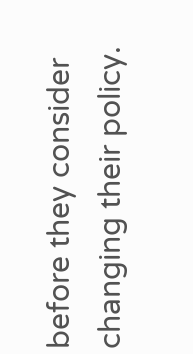before they consider changing their policy.